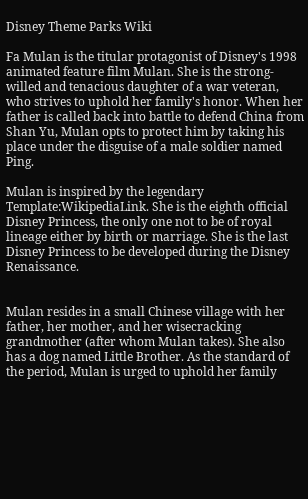Disney Theme Parks Wiki

Fa Mulan is the titular protagonist of Disney's 1998 animated feature film Mulan. She is the strong-willed and tenacious daughter of a war veteran, who strives to uphold her family's honor. When her father is called back into battle to defend China from Shan Yu, Mulan opts to protect him by taking his place under the disguise of a male soldier named Ping.

Mulan is inspired by the legendary Template:WikipediaLink. She is the eighth official Disney Princess, the only one not to be of royal lineage either by birth or marriage. She is the last Disney Princess to be developed during the Disney Renaissance.


Mulan resides in a small Chinese village with her father, her mother, and her wisecracking grandmother (after whom Mulan takes). She also has a dog named Little Brother. As the standard of the period, Mulan is urged to uphold her family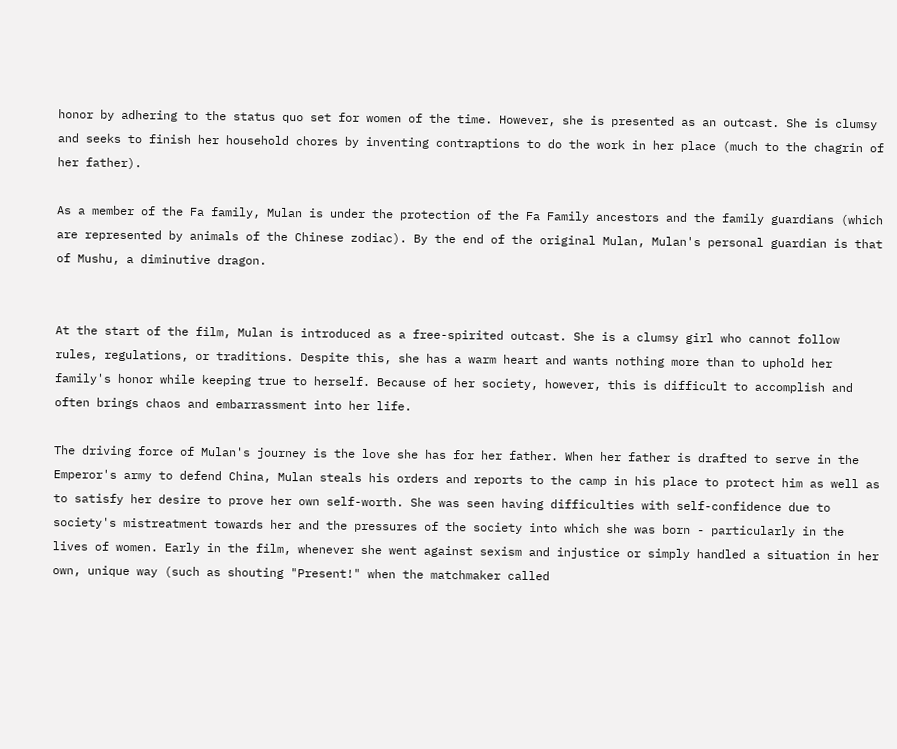honor by adhering to the status quo set for women of the time. However, she is presented as an outcast. She is clumsy and seeks to finish her household chores by inventing contraptions to do the work in her place (much to the chagrin of her father).

As a member of the Fa family, Mulan is under the protection of the Fa Family ancestors and the family guardians (which are represented by animals of the Chinese zodiac). By the end of the original Mulan, Mulan's personal guardian is that of Mushu, a diminutive dragon.


At the start of the film, Mulan is introduced as a free-spirited outcast. She is a clumsy girl who cannot follow rules, regulations, or traditions. Despite this, she has a warm heart and wants nothing more than to uphold her family's honor while keeping true to herself. Because of her society, however, this is difficult to accomplish and often brings chaos and embarrassment into her life.

The driving force of Mulan's journey is the love she has for her father. When her father is drafted to serve in the Emperor's army to defend China, Mulan steals his orders and reports to the camp in his place to protect him as well as to satisfy her desire to prove her own self-worth. She was seen having difficulties with self-confidence due to society's mistreatment towards her and the pressures of the society into which she was born - particularly in the lives of women. Early in the film, whenever she went against sexism and injustice or simply handled a situation in her own, unique way (such as shouting "Present!" when the matchmaker called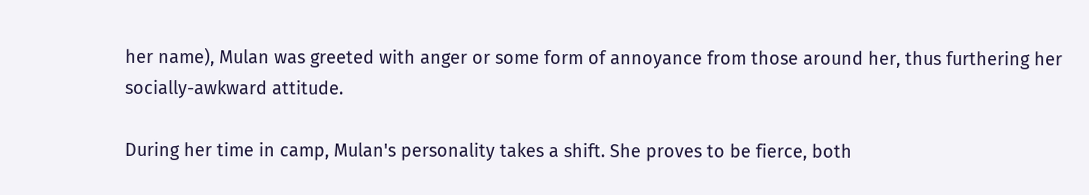her name), Mulan was greeted with anger or some form of annoyance from those around her, thus furthering her socially-awkward attitude.

During her time in camp, Mulan's personality takes a shift. She proves to be fierce, both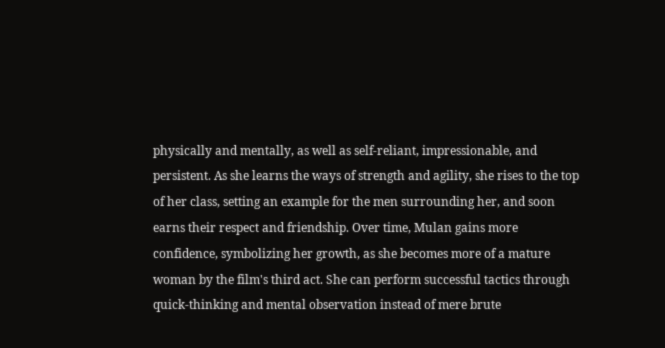physically and mentally, as well as self-reliant, impressionable, and persistent. As she learns the ways of strength and agility, she rises to the top of her class, setting an example for the men surrounding her, and soon earns their respect and friendship. Over time, Mulan gains more confidence, symbolizing her growth, as she becomes more of a mature woman by the film's third act. She can perform successful tactics through quick-thinking and mental observation instead of mere brute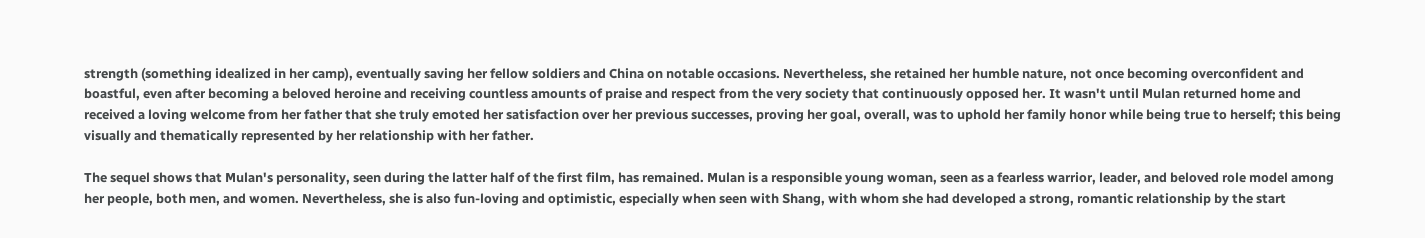strength (something idealized in her camp), eventually saving her fellow soldiers and China on notable occasions. Nevertheless, she retained her humble nature, not once becoming overconfident and boastful, even after becoming a beloved heroine and receiving countless amounts of praise and respect from the very society that continuously opposed her. It wasn't until Mulan returned home and received a loving welcome from her father that she truly emoted her satisfaction over her previous successes, proving her goal, overall, was to uphold her family honor while being true to herself; this being visually and thematically represented by her relationship with her father.

The sequel shows that Mulan's personality, seen during the latter half of the first film, has remained. Mulan is a responsible young woman, seen as a fearless warrior, leader, and beloved role model among her people, both men, and women. Nevertheless, she is also fun-loving and optimistic, especially when seen with Shang, with whom she had developed a strong, romantic relationship by the start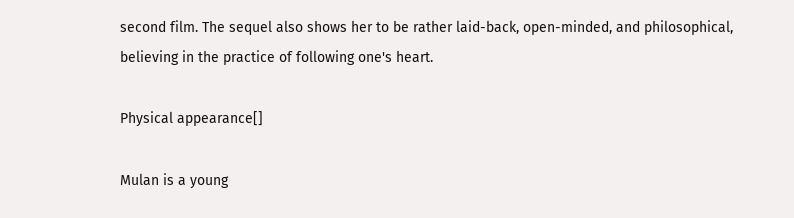second film. The sequel also shows her to be rather laid-back, open-minded, and philosophical, believing in the practice of following one's heart.

Physical appearance[]

Mulan is a young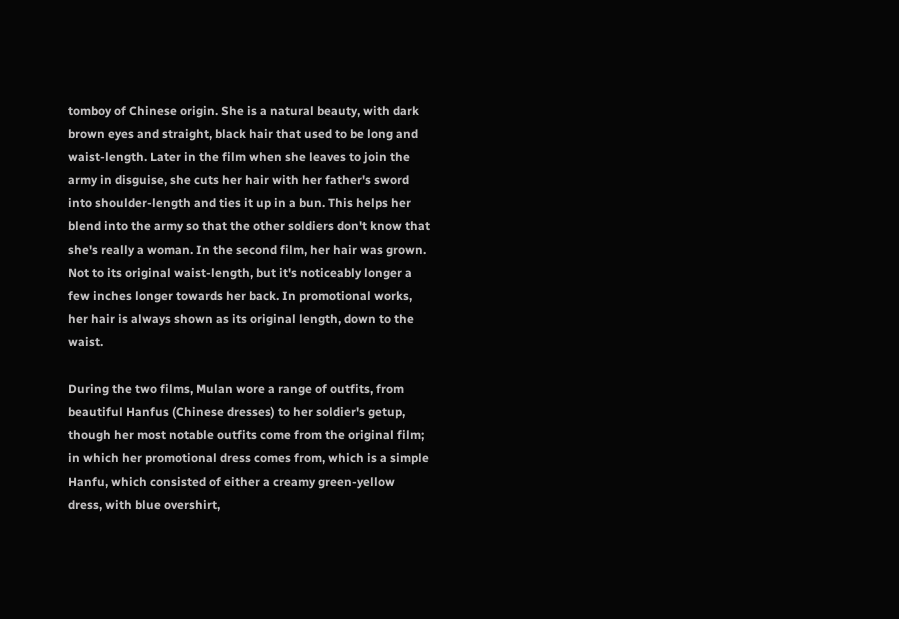tomboy of Chinese origin. She is a natural beauty, with dark brown eyes and straight, black hair that used to be long and waist-length. Later in the film when she leaves to join the army in disguise, she cuts her hair with her father's sword into shoulder-length and ties it up in a bun. This helps her blend into the army so that the other soldiers don't know that she's really a woman. In the second film, her hair was grown. Not to its original waist-length, but it's noticeably longer a few inches longer towards her back. In promotional works, her hair is always shown as its original length, down to the waist.

During the two films, Mulan wore a range of outfits, from beautiful Hanfus (Chinese dresses) to her soldier's getup, though her most notable outfits come from the original film; in which her promotional dress comes from, which is a simple Hanfu, which consisted of either a creamy green-yellow dress, with blue overshirt,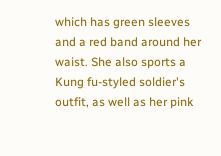which has green sleeves and a red band around her waist. She also sports a Kung fu-styled soldier's outfit, as well as her pink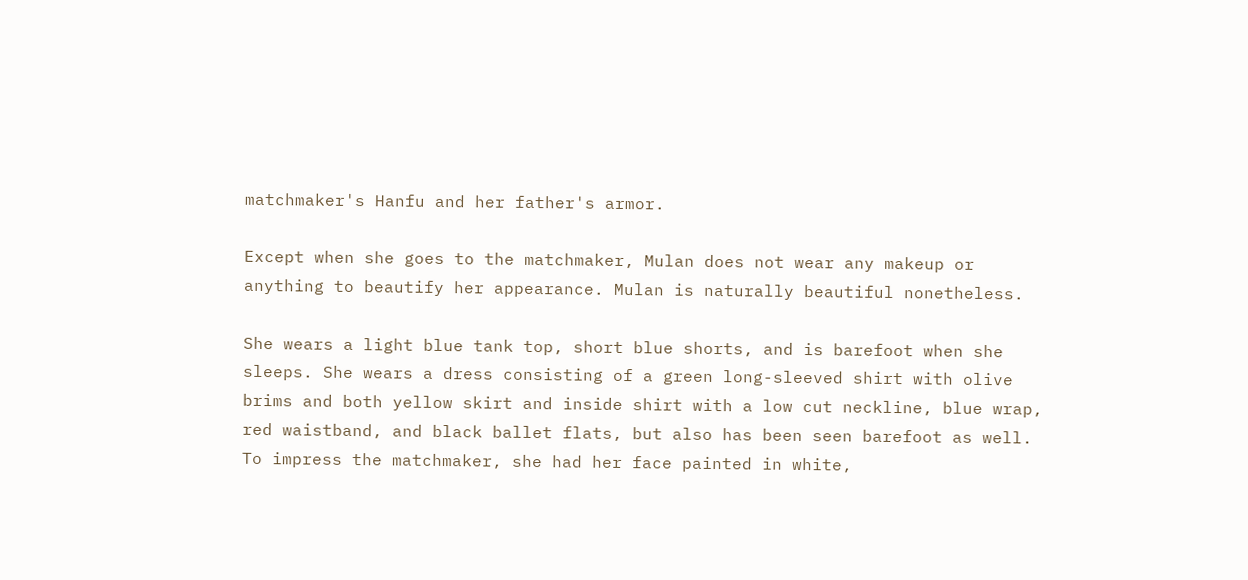matchmaker's Hanfu and her father's armor.

Except when she goes to the matchmaker, Mulan does not wear any makeup or anything to beautify her appearance. Mulan is naturally beautiful nonetheless.

She wears a light blue tank top, short blue shorts, and is barefoot when she sleeps. She wears a dress consisting of a green long-sleeved shirt with olive brims and both yellow skirt and inside shirt with a low cut neckline, blue wrap, red waistband, and black ballet flats, but also has been seen barefoot as well. To impress the matchmaker, she had her face painted in white,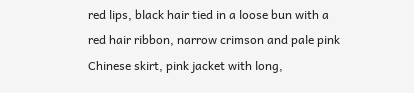red lips, black hair tied in a loose bun with a red hair ribbon, narrow crimson and pale pink Chinese skirt, pink jacket with long,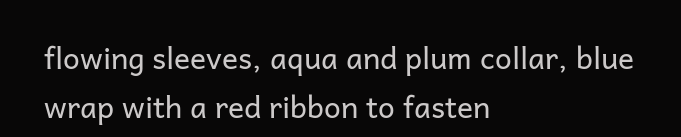flowing sleeves, aqua and plum collar, blue wrap with a red ribbon to fasten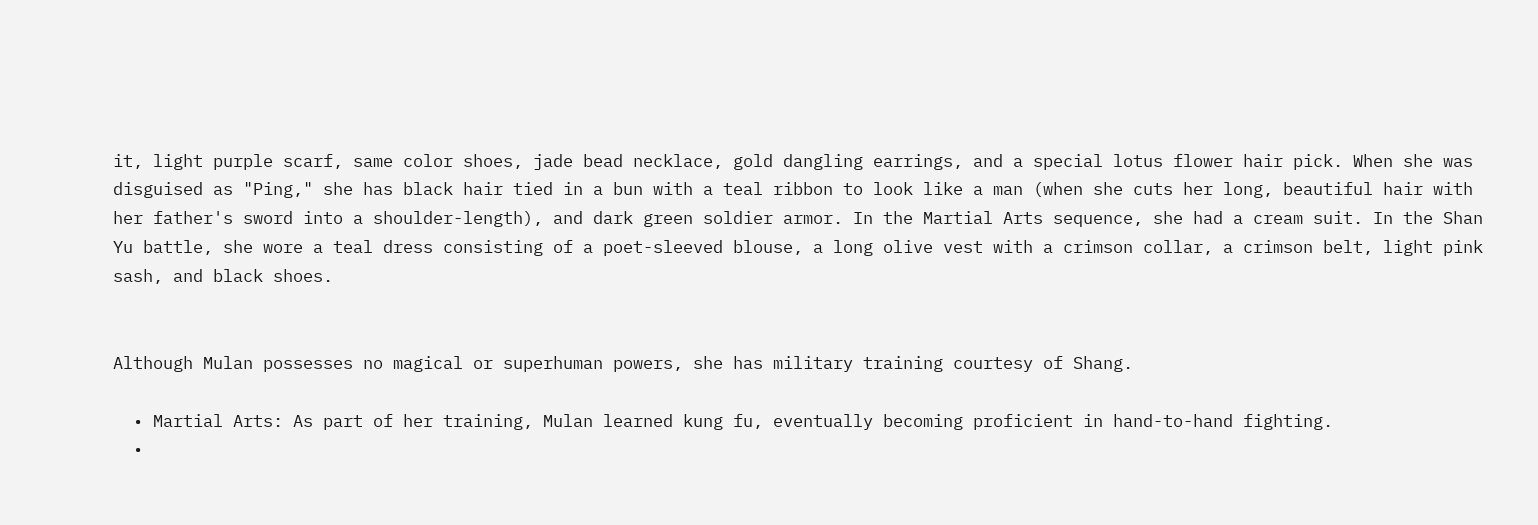it, light purple scarf, same color shoes, jade bead necklace, gold dangling earrings, and a special lotus flower hair pick. When she was disguised as "Ping," she has black hair tied in a bun with a teal ribbon to look like a man (when she cuts her long, beautiful hair with her father's sword into a shoulder-length), and dark green soldier armor. In the Martial Arts sequence, she had a cream suit. In the Shan Yu battle, she wore a teal dress consisting of a poet-sleeved blouse, a long olive vest with a crimson collar, a crimson belt, light pink sash, and black shoes.


Although Mulan possesses no magical or superhuman powers, she has military training courtesy of Shang.

  • Martial Arts: As part of her training, Mulan learned kung fu, eventually becoming proficient in hand-to-hand fighting.
  •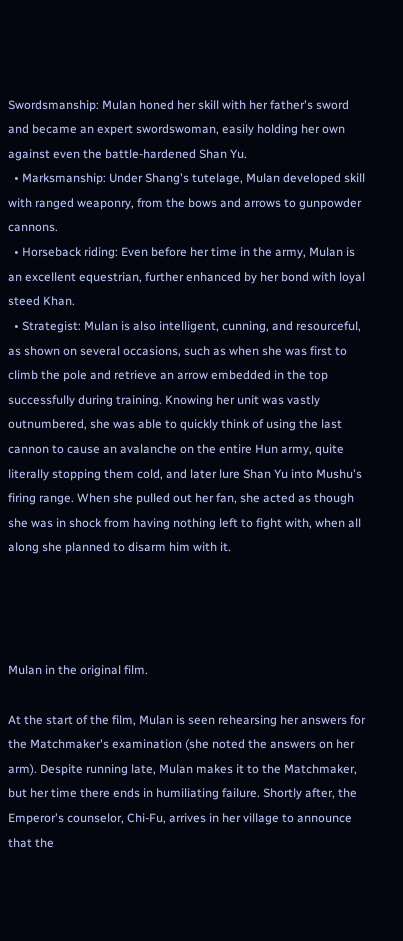Swordsmanship: Mulan honed her skill with her father's sword and became an expert swordswoman, easily holding her own against even the battle-hardened Shan Yu.
  • Marksmanship: Under Shang's tutelage, Mulan developed skill with ranged weaponry, from the bows and arrows to gunpowder cannons.
  • Horseback riding: Even before her time in the army, Mulan is an excellent equestrian, further enhanced by her bond with loyal steed Khan.
  • Strategist: Mulan is also intelligent, cunning, and resourceful, as shown on several occasions, such as when she was first to climb the pole and retrieve an arrow embedded in the top successfully during training. Knowing her unit was vastly outnumbered, she was able to quickly think of using the last cannon to cause an avalanche on the entire Hun army, quite literally stopping them cold, and later lure Shan Yu into Mushu's firing range. When she pulled out her fan, she acted as though she was in shock from having nothing left to fight with, when all along she planned to disarm him with it.




Mulan in the original film.

At the start of the film, Mulan is seen rehearsing her answers for the Matchmaker's examination (she noted the answers on her arm). Despite running late, Mulan makes it to the Matchmaker, but her time there ends in humiliating failure. Shortly after, the Emperor's counselor, Chi-Fu, arrives in her village to announce that the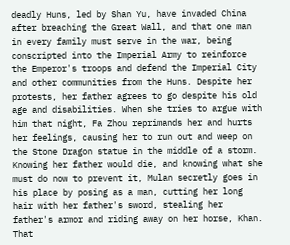deadly Huns, led by Shan Yu, have invaded China after breaching the Great Wall, and that one man in every family must serve in the war, being conscripted into the Imperial Army to reinforce the Emperor's troops and defend the Imperial City and other communities from the Huns. Despite her protests, her father agrees to go despite his old age and disabilities. When she tries to argue with him that night, Fa Zhou reprimands her and hurts her feelings, causing her to run out and weep on the Stone Dragon statue in the middle of a storm. Knowing her father would die, and knowing what she must do now to prevent it, Mulan secretly goes in his place by posing as a man, cutting her long hair with her father's sword, stealing her father's armor and riding away on her horse, Khan. That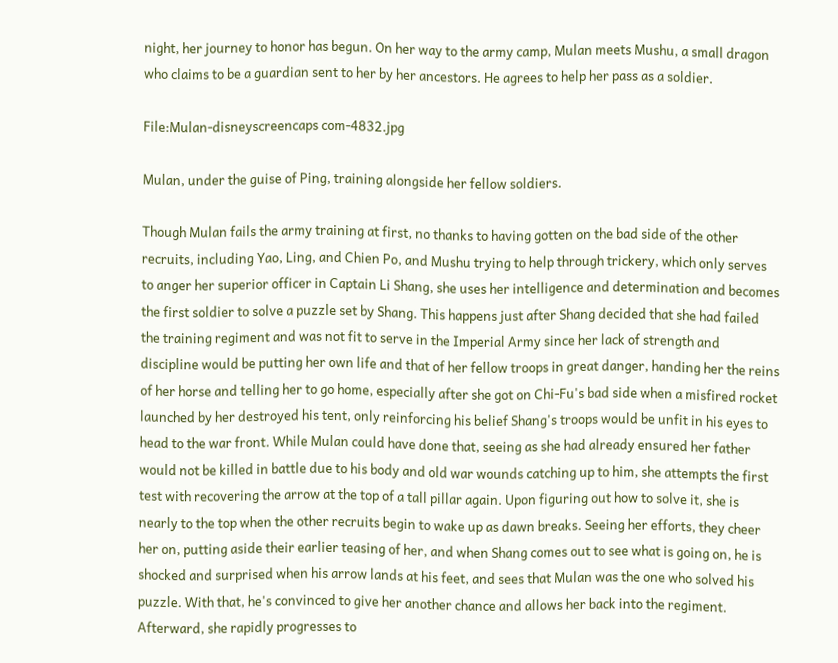night, her journey to honor has begun. On her way to the army camp, Mulan meets Mushu, a small dragon who claims to be a guardian sent to her by her ancestors. He agrees to help her pass as a soldier.

File:Mulan-disneyscreencaps com-4832.jpg

Mulan, under the guise of Ping, training alongside her fellow soldiers.

Though Mulan fails the army training at first, no thanks to having gotten on the bad side of the other recruits, including Yao, Ling, and Chien Po, and Mushu trying to help through trickery, which only serves to anger her superior officer in Captain Li Shang, she uses her intelligence and determination and becomes the first soldier to solve a puzzle set by Shang. This happens just after Shang decided that she had failed the training regiment and was not fit to serve in the Imperial Army since her lack of strength and discipline would be putting her own life and that of her fellow troops in great danger, handing her the reins of her horse and telling her to go home, especially after she got on Chi-Fu's bad side when a misfired rocket launched by her destroyed his tent, only reinforcing his belief Shang's troops would be unfit in his eyes to head to the war front. While Mulan could have done that, seeing as she had already ensured her father would not be killed in battle due to his body and old war wounds catching up to him, she attempts the first test with recovering the arrow at the top of a tall pillar again. Upon figuring out how to solve it, she is nearly to the top when the other recruits begin to wake up as dawn breaks. Seeing her efforts, they cheer her on, putting aside their earlier teasing of her, and when Shang comes out to see what is going on, he is shocked and surprised when his arrow lands at his feet, and sees that Mulan was the one who solved his puzzle. With that, he's convinced to give her another chance and allows her back into the regiment. Afterward, she rapidly progresses to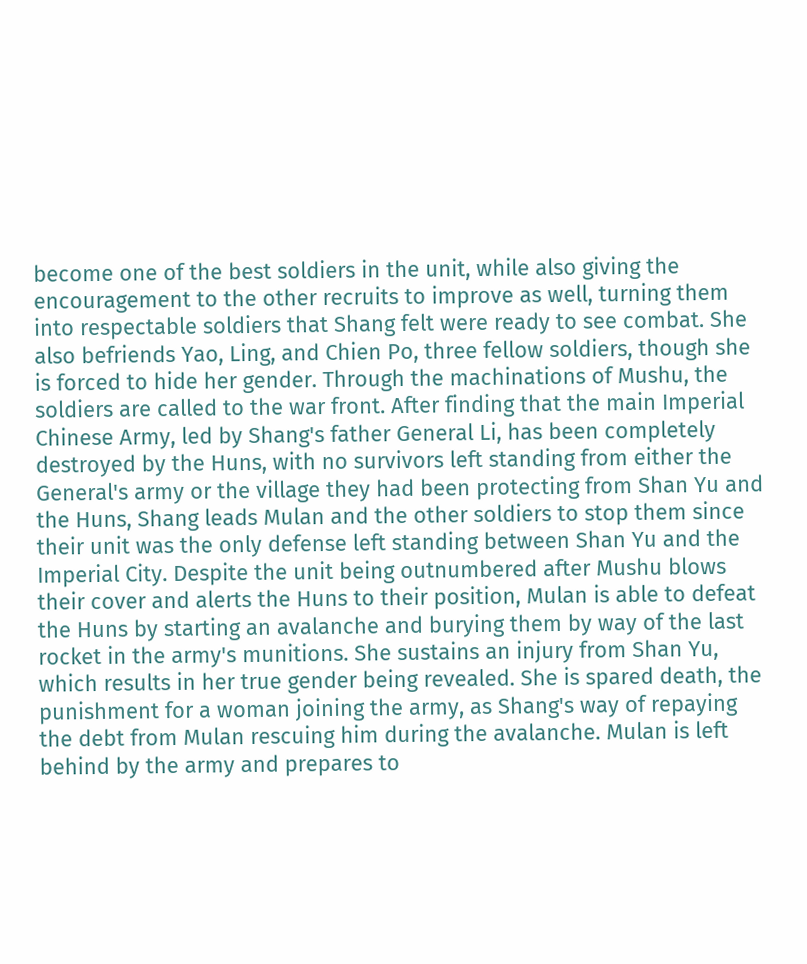become one of the best soldiers in the unit, while also giving the encouragement to the other recruits to improve as well, turning them into respectable soldiers that Shang felt were ready to see combat. She also befriends Yao, Ling, and Chien Po, three fellow soldiers, though she is forced to hide her gender. Through the machinations of Mushu, the soldiers are called to the war front. After finding that the main Imperial Chinese Army, led by Shang's father General Li, has been completely destroyed by the Huns, with no survivors left standing from either the General's army or the village they had been protecting from Shan Yu and the Huns, Shang leads Mulan and the other soldiers to stop them since their unit was the only defense left standing between Shan Yu and the Imperial City. Despite the unit being outnumbered after Mushu blows their cover and alerts the Huns to their position, Mulan is able to defeat the Huns by starting an avalanche and burying them by way of the last rocket in the army's munitions. She sustains an injury from Shan Yu, which results in her true gender being revealed. She is spared death, the punishment for a woman joining the army, as Shang's way of repaying the debt from Mulan rescuing him during the avalanche. Mulan is left behind by the army and prepares to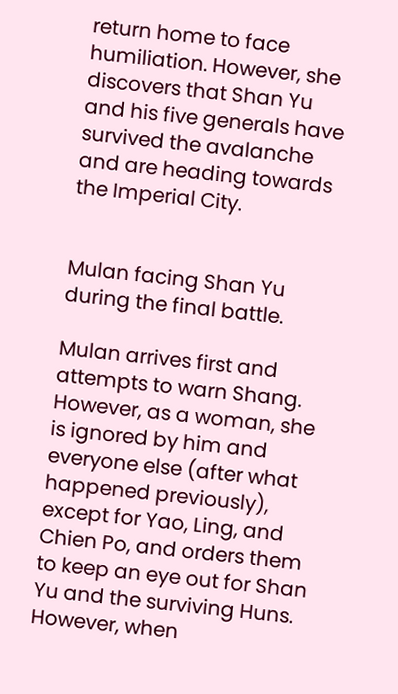return home to face humiliation. However, she discovers that Shan Yu and his five generals have survived the avalanche and are heading towards the Imperial City.


Mulan facing Shan Yu during the final battle.

Mulan arrives first and attempts to warn Shang. However, as a woman, she is ignored by him and everyone else (after what happened previously), except for Yao, Ling, and Chien Po, and orders them to keep an eye out for Shan Yu and the surviving Huns. However, when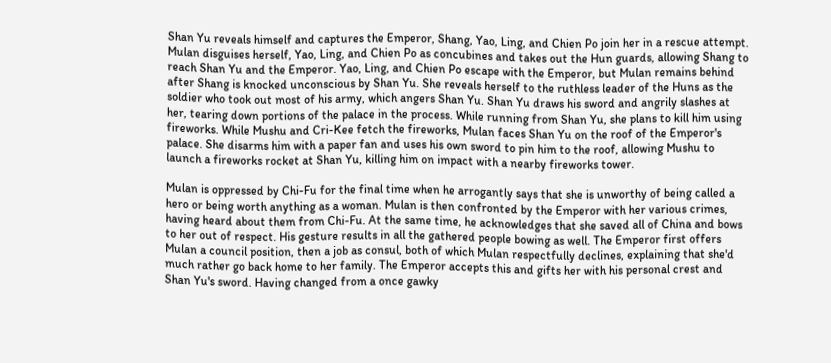Shan Yu reveals himself and captures the Emperor, Shang, Yao, Ling, and Chien Po join her in a rescue attempt. Mulan disguises herself, Yao, Ling, and Chien Po as concubines and takes out the Hun guards, allowing Shang to reach Shan Yu and the Emperor. Yao, Ling, and Chien Po escape with the Emperor, but Mulan remains behind after Shang is knocked unconscious by Shan Yu. She reveals herself to the ruthless leader of the Huns as the soldier who took out most of his army, which angers Shan Yu. Shan Yu draws his sword and angrily slashes at her, tearing down portions of the palace in the process. While running from Shan Yu, she plans to kill him using fireworks. While Mushu and Cri-Kee fetch the fireworks, Mulan faces Shan Yu on the roof of the Emperor's palace. She disarms him with a paper fan and uses his own sword to pin him to the roof, allowing Mushu to launch a fireworks rocket at Shan Yu, killing him on impact with a nearby fireworks tower.

Mulan is oppressed by Chi-Fu for the final time when he arrogantly says that she is unworthy of being called a hero or being worth anything as a woman. Mulan is then confronted by the Emperor with her various crimes, having heard about them from Chi-Fu. At the same time, he acknowledges that she saved all of China and bows to her out of respect. His gesture results in all the gathered people bowing as well. The Emperor first offers Mulan a council position, then a job as consul, both of which Mulan respectfully declines, explaining that she'd much rather go back home to her family. The Emperor accepts this and gifts her with his personal crest and Shan Yu's sword. Having changed from a once gawky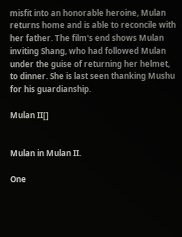misfit into an honorable heroine, Mulan returns home and is able to reconcile with her father. The film's end shows Mulan inviting Shang, who had followed Mulan under the guise of returning her helmet, to dinner. She is last seen thanking Mushu for his guardianship.

Mulan II[]


Mulan in Mulan II.

One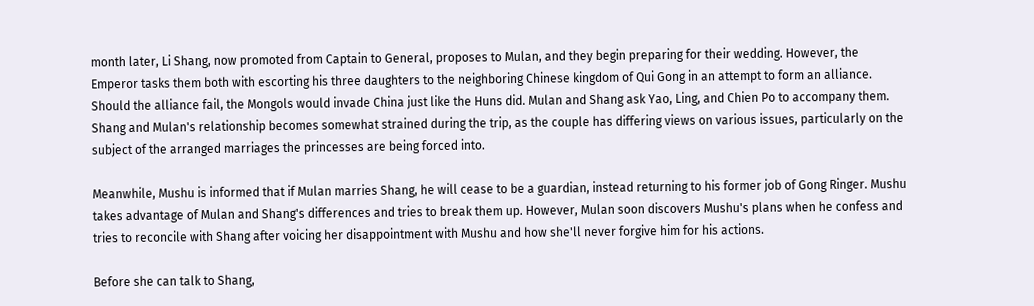month later, Li Shang, now promoted from Captain to General, proposes to Mulan, and they begin preparing for their wedding. However, the Emperor tasks them both with escorting his three daughters to the neighboring Chinese kingdom of Qui Gong in an attempt to form an alliance. Should the alliance fail, the Mongols would invade China just like the Huns did. Mulan and Shang ask Yao, Ling, and Chien Po to accompany them. Shang and Mulan's relationship becomes somewhat strained during the trip, as the couple has differing views on various issues, particularly on the subject of the arranged marriages the princesses are being forced into.

Meanwhile, Mushu is informed that if Mulan marries Shang, he will cease to be a guardian, instead returning to his former job of Gong Ringer. Mushu takes advantage of Mulan and Shang's differences and tries to break them up. However, Mulan soon discovers Mushu's plans when he confess and tries to reconcile with Shang after voicing her disappointment with Mushu and how she'll never forgive him for his actions.

Before she can talk to Shang,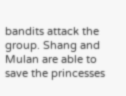bandits attack the group. Shang and Mulan are able to save the princesses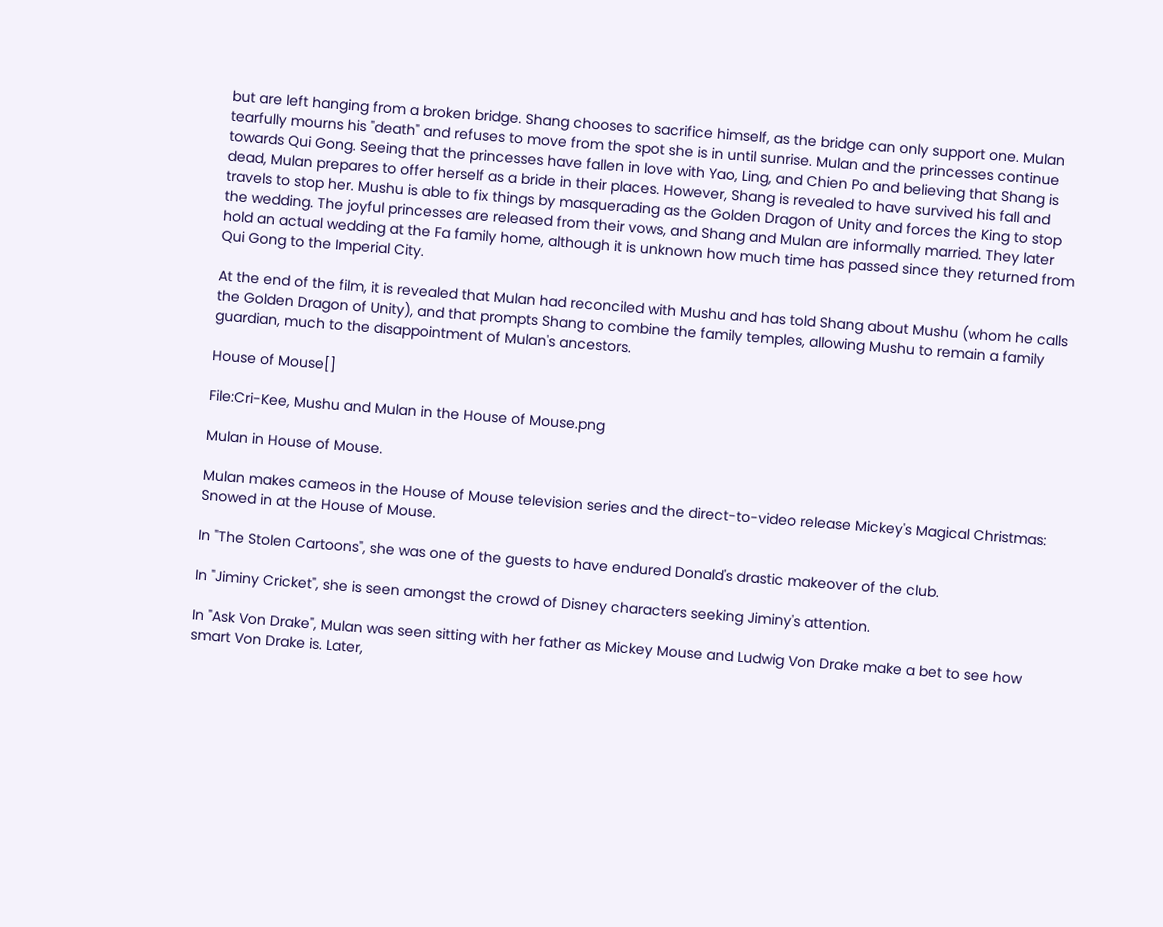but are left hanging from a broken bridge. Shang chooses to sacrifice himself, as the bridge can only support one. Mulan tearfully mourns his "death" and refuses to move from the spot she is in until sunrise. Mulan and the princesses continue towards Qui Gong. Seeing that the princesses have fallen in love with Yao, Ling, and Chien Po and believing that Shang is dead, Mulan prepares to offer herself as a bride in their places. However, Shang is revealed to have survived his fall and travels to stop her. Mushu is able to fix things by masquerading as the Golden Dragon of Unity and forces the King to stop the wedding. The joyful princesses are released from their vows, and Shang and Mulan are informally married. They later hold an actual wedding at the Fa family home, although it is unknown how much time has passed since they returned from Qui Gong to the Imperial City.

At the end of the film, it is revealed that Mulan had reconciled with Mushu and has told Shang about Mushu (whom he calls the Golden Dragon of Unity), and that prompts Shang to combine the family temples, allowing Mushu to remain a family guardian, much to the disappointment of Mulan's ancestors.

House of Mouse[]

File:Cri-Kee, Mushu and Mulan in the House of Mouse.png

Mulan in House of Mouse.

Mulan makes cameos in the House of Mouse television series and the direct-to-video release Mickey's Magical Christmas: Snowed in at the House of Mouse.

In "The Stolen Cartoons", she was one of the guests to have endured Donald's drastic makeover of the club.

In "Jiminy Cricket", she is seen amongst the crowd of Disney characters seeking Jiminy's attention.

In "Ask Von Drake", Mulan was seen sitting with her father as Mickey Mouse and Ludwig Von Drake make a bet to see how smart Von Drake is. Later,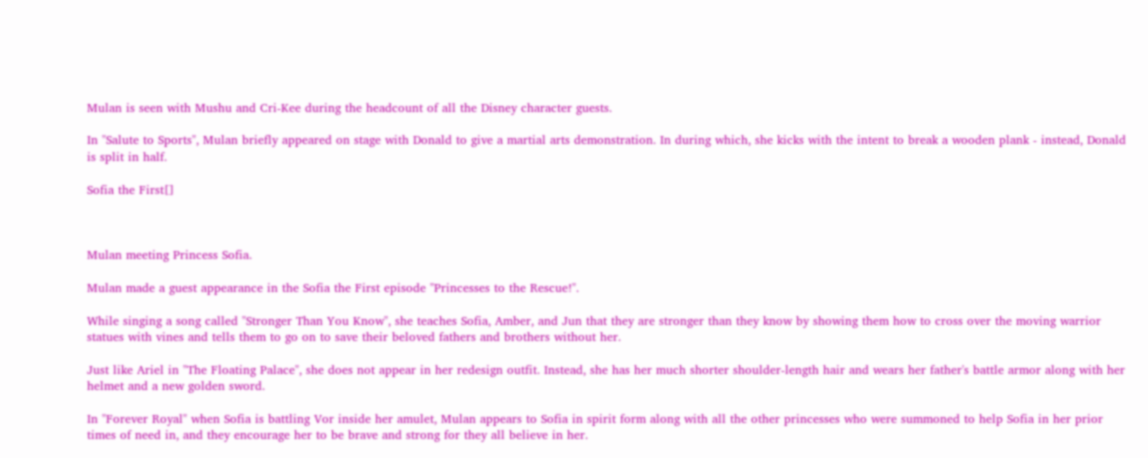Mulan is seen with Mushu and Cri-Kee during the headcount of all the Disney character guests.

In "Salute to Sports", Mulan briefly appeared on stage with Donald to give a martial arts demonstration. In during which, she kicks with the intent to break a wooden plank - instead, Donald is split in half.

Sofia the First[]



Mulan meeting Princess Sofia.

Mulan made a guest appearance in the Sofia the First episode "Princesses to the Rescue!".

While singing a song called "Stronger Than You Know", she teaches Sofia, Amber, and Jun that they are stronger than they know by showing them how to cross over the moving warrior statues with vines and tells them to go on to save their beloved fathers and brothers without her.

Just like Ariel in "The Floating Palace", she does not appear in her redesign outfit. Instead, she has her much shorter shoulder-length hair and wears her father's battle armor along with her helmet and a new golden sword.

In "Forever Royal" when Sofia is battling Vor inside her amulet, Mulan appears to Sofia in spirit form along with all the other princesses who were summoned to help Sofia in her prior times of need in, and they encourage her to be brave and strong for they all believe in her.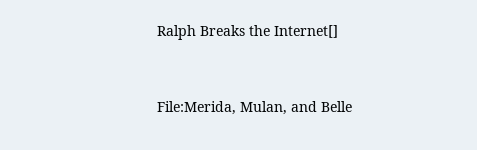Ralph Breaks the Internet[]


File:Merida, Mulan, and Belle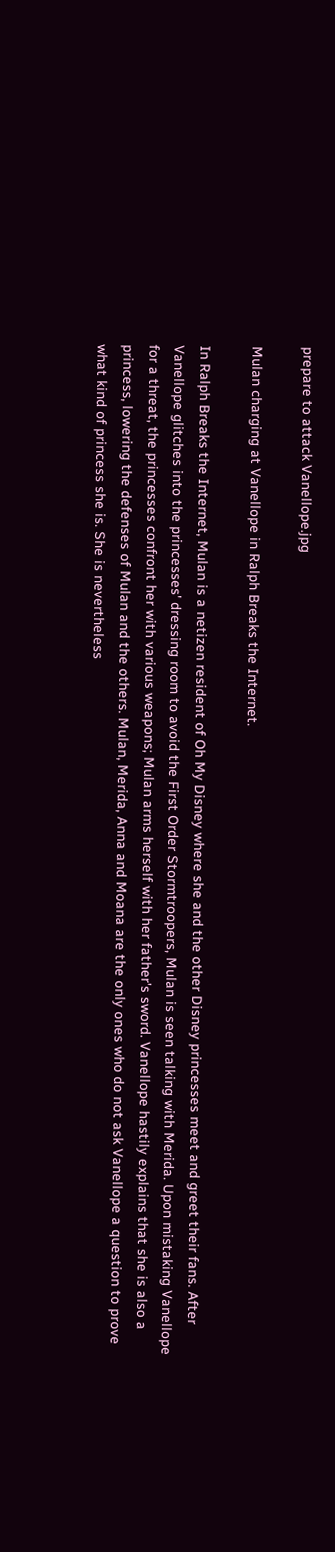prepare to attack Vanellope.jpg

Mulan charging at Vanellope in Ralph Breaks the Internet.

In Ralph Breaks the Internet, Mulan is a netizen resident of Oh My Disney where she and the other Disney princesses meet and greet their fans. After Vanellope glitches into the princesses' dressing room to avoid the First Order Stormtroopers, Mulan is seen talking with Merida. Upon mistaking Vanellope for a threat, the princesses confront her with various weapons; Mulan arms herself with her father's sword. Vanellope hastily explains that she is also a princess, lowering the defenses of Mulan and the others. Mulan, Merida, Anna and Moana are the only ones who do not ask Vanellope a question to prove what kind of princess she is. She is nevertheless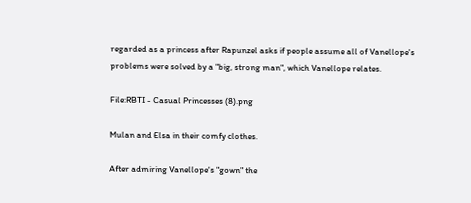regarded as a princess after Rapunzel asks if people assume all of Vanellope's problems were solved by a "big, strong man", which Vanellope relates.

File:RBTI - Casual Princesses (8).png

Mulan and Elsa in their comfy clothes.

After admiring Vanellope's "gown" the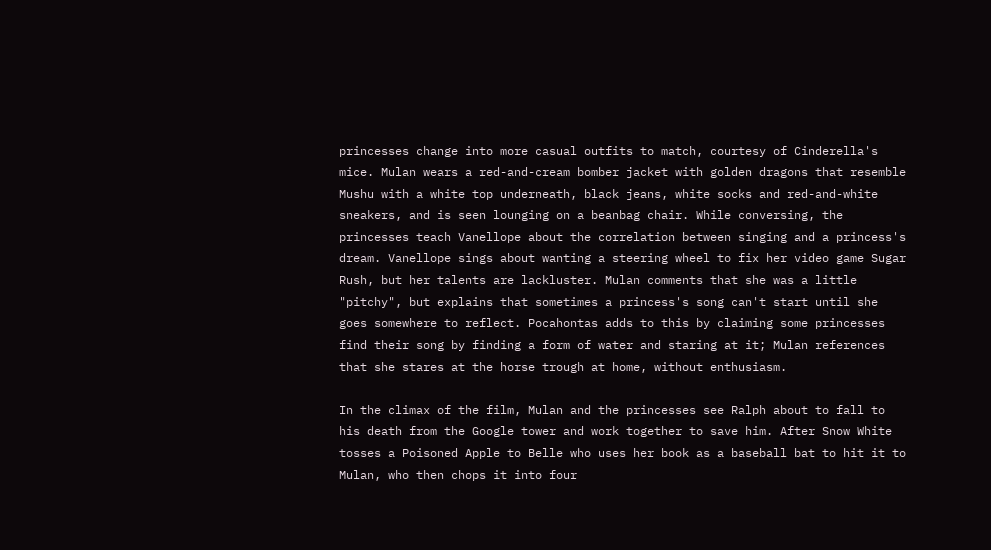princesses change into more casual outfits to match, courtesy of Cinderella's mice. Mulan wears a red-and-cream bomber jacket with golden dragons that resemble Mushu with a white top underneath, black jeans, white socks and red-and-white sneakers, and is seen lounging on a beanbag chair. While conversing, the princesses teach Vanellope about the correlation between singing and a princess's dream. Vanellope sings about wanting a steering wheel to fix her video game Sugar Rush, but her talents are lackluster. Mulan comments that she was a little "pitchy", but explains that sometimes a princess's song can't start until she goes somewhere to reflect. Pocahontas adds to this by claiming some princesses find their song by finding a form of water and staring at it; Mulan references that she stares at the horse trough at home, without enthusiasm.

In the climax of the film, Mulan and the princesses see Ralph about to fall to his death from the Google tower and work together to save him. After Snow White tosses a Poisoned Apple to Belle who uses her book as a baseball bat to hit it to Mulan, who then chops it into four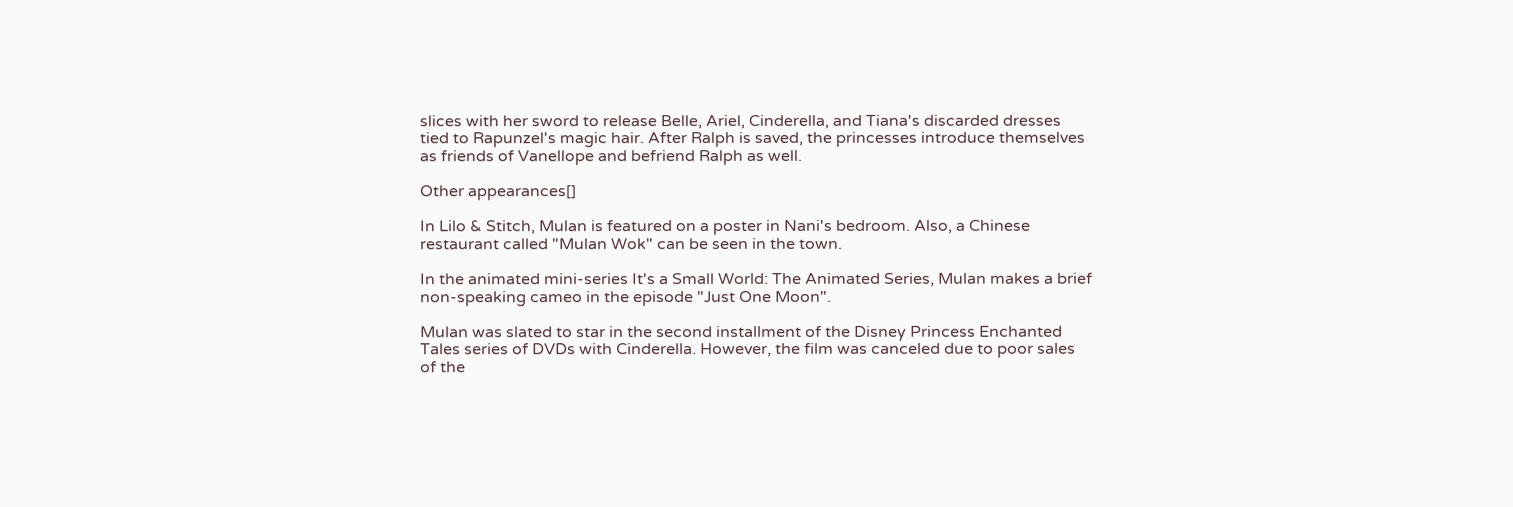slices with her sword to release Belle, Ariel, Cinderella, and Tiana's discarded dresses tied to Rapunzel's magic hair. After Ralph is saved, the princesses introduce themselves as friends of Vanellope and befriend Ralph as well.

Other appearances[]

In Lilo & Stitch, Mulan is featured on a poster in Nani's bedroom. Also, a Chinese restaurant called "Mulan Wok" can be seen in the town.

In the animated mini-series It's a Small World: The Animated Series, Mulan makes a brief non-speaking cameo in the episode "Just One Moon".

Mulan was slated to star in the second installment of the Disney Princess Enchanted Tales series of DVDs with Cinderella. However, the film was canceled due to poor sales of the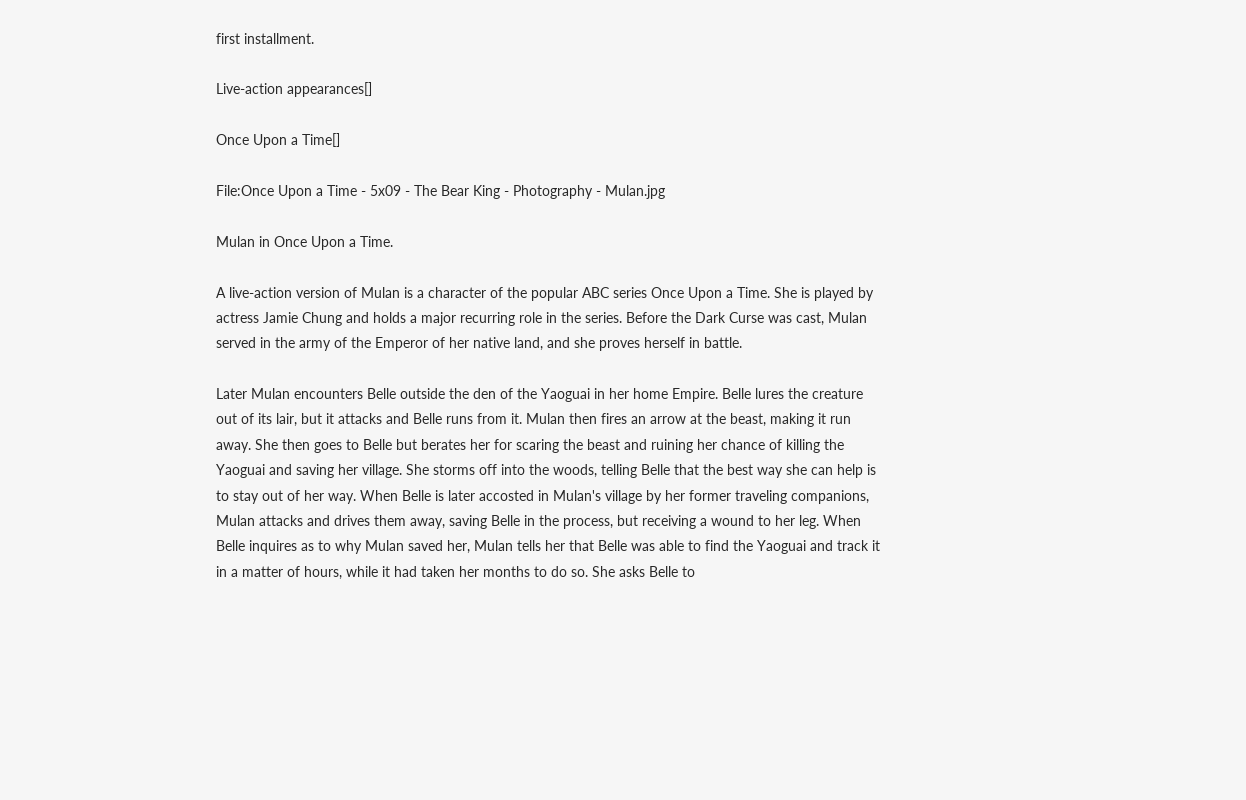first installment.

Live-action appearances[]

Once Upon a Time[]

File:Once Upon a Time - 5x09 - The Bear King - Photography - Mulan.jpg

Mulan in Once Upon a Time.

A live-action version of Mulan is a character of the popular ABC series Once Upon a Time. She is played by actress Jamie Chung and holds a major recurring role in the series. Before the Dark Curse was cast, Mulan served in the army of the Emperor of her native land, and she proves herself in battle.

Later Mulan encounters Belle outside the den of the Yaoguai in her home Empire. Belle lures the creature out of its lair, but it attacks and Belle runs from it. Mulan then fires an arrow at the beast, making it run away. She then goes to Belle but berates her for scaring the beast and ruining her chance of killing the Yaoguai and saving her village. She storms off into the woods, telling Belle that the best way she can help is to stay out of her way. When Belle is later accosted in Mulan's village by her former traveling companions, Mulan attacks and drives them away, saving Belle in the process, but receiving a wound to her leg. When Belle inquires as to why Mulan saved her, Mulan tells her that Belle was able to find the Yaoguai and track it in a matter of hours, while it had taken her months to do so. She asks Belle to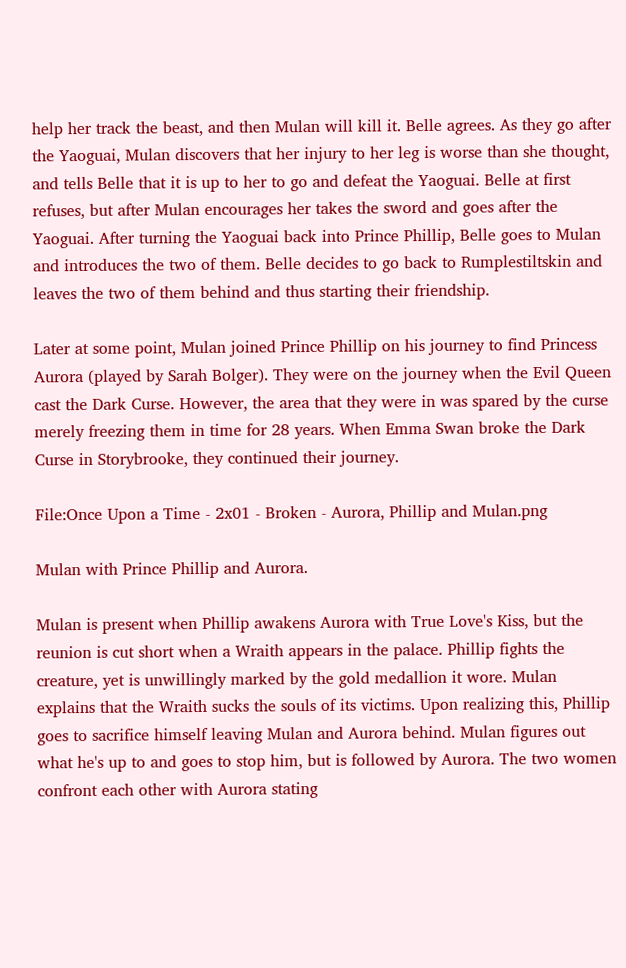help her track the beast, and then Mulan will kill it. Belle agrees. As they go after the Yaoguai, Mulan discovers that her injury to her leg is worse than she thought, and tells Belle that it is up to her to go and defeat the Yaoguai. Belle at first refuses, but after Mulan encourages her takes the sword and goes after the Yaoguai. After turning the Yaoguai back into Prince Phillip, Belle goes to Mulan and introduces the two of them. Belle decides to go back to Rumplestiltskin and leaves the two of them behind and thus starting their friendship.

Later at some point, Mulan joined Prince Phillip on his journey to find Princess Aurora (played by Sarah Bolger). They were on the journey when the Evil Queen cast the Dark Curse. However, the area that they were in was spared by the curse merely freezing them in time for 28 years. When Emma Swan broke the Dark Curse in Storybrooke, they continued their journey.

File:Once Upon a Time - 2x01 - Broken - Aurora, Phillip and Mulan.png

Mulan with Prince Phillip and Aurora.

Mulan is present when Phillip awakens Aurora with True Love's Kiss, but the reunion is cut short when a Wraith appears in the palace. Phillip fights the creature, yet is unwillingly marked by the gold medallion it wore. Mulan explains that the Wraith sucks the souls of its victims. Upon realizing this, Phillip goes to sacrifice himself leaving Mulan and Aurora behind. Mulan figures out what he's up to and goes to stop him, but is followed by Aurora. The two women confront each other with Aurora stating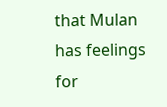that Mulan has feelings for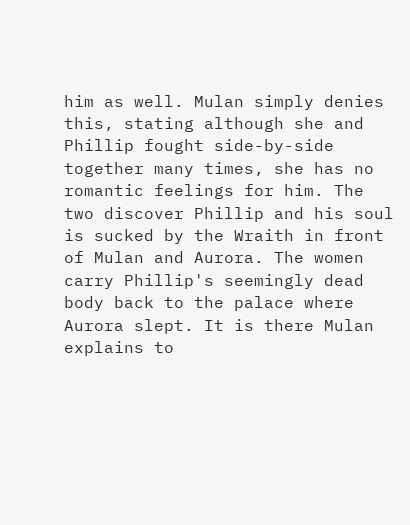him as well. Mulan simply denies this, stating although she and Phillip fought side-by-side together many times, she has no romantic feelings for him. The two discover Phillip and his soul is sucked by the Wraith in front of Mulan and Aurora. The women carry Phillip's seemingly dead body back to the palace where Aurora slept. It is there Mulan explains to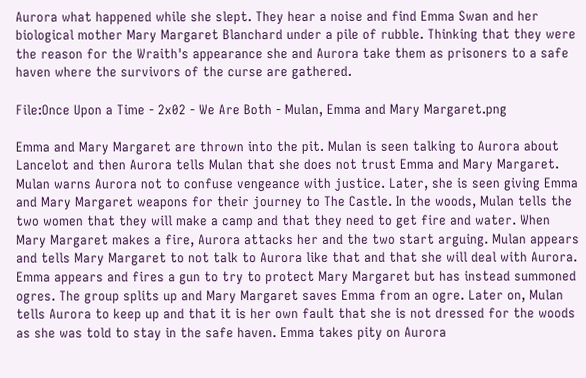Aurora what happened while she slept. They hear a noise and find Emma Swan and her biological mother Mary Margaret Blanchard under a pile of rubble. Thinking that they were the reason for the Wraith's appearance she and Aurora take them as prisoners to a safe haven where the survivors of the curse are gathered.

File:Once Upon a Time - 2x02 - We Are Both - Mulan, Emma and Mary Margaret.png

Emma and Mary Margaret are thrown into the pit. Mulan is seen talking to Aurora about Lancelot and then Aurora tells Mulan that she does not trust Emma and Mary Margaret. Mulan warns Aurora not to confuse vengeance with justice. Later, she is seen giving Emma and Mary Margaret weapons for their journey to The Castle. In the woods, Mulan tells the two women that they will make a camp and that they need to get fire and water. When Mary Margaret makes a fire, Aurora attacks her and the two start arguing. Mulan appears and tells Mary Margaret to not talk to Aurora like that and that she will deal with Aurora. Emma appears and fires a gun to try to protect Mary Margaret but has instead summoned ogres. The group splits up and Mary Margaret saves Emma from an ogre. Later on, Mulan tells Aurora to keep up and that it is her own fault that she is not dressed for the woods as she was told to stay in the safe haven. Emma takes pity on Aurora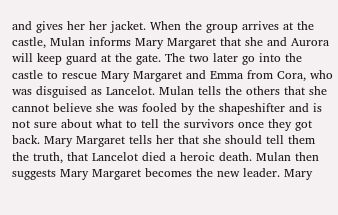and gives her her jacket. When the group arrives at the castle, Mulan informs Mary Margaret that she and Aurora will keep guard at the gate. The two later go into the castle to rescue Mary Margaret and Emma from Cora, who was disguised as Lancelot. Mulan tells the others that she cannot believe she was fooled by the shapeshifter and is not sure about what to tell the survivors once they got back. Mary Margaret tells her that she should tell them the truth, that Lancelot died a heroic death. Mulan then suggests Mary Margaret becomes the new leader. Mary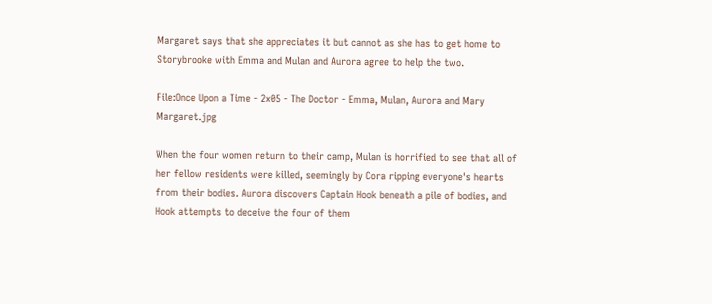Margaret says that she appreciates it but cannot as she has to get home to Storybrooke with Emma and Mulan and Aurora agree to help the two.

File:Once Upon a Time - 2x05 - The Doctor - Emma, Mulan, Aurora and Mary Margaret.jpg

When the four women return to their camp, Mulan is horrified to see that all of her fellow residents were killed, seemingly by Cora ripping everyone's hearts from their bodies. Aurora discovers Captain Hook beneath a pile of bodies, and Hook attempts to deceive the four of them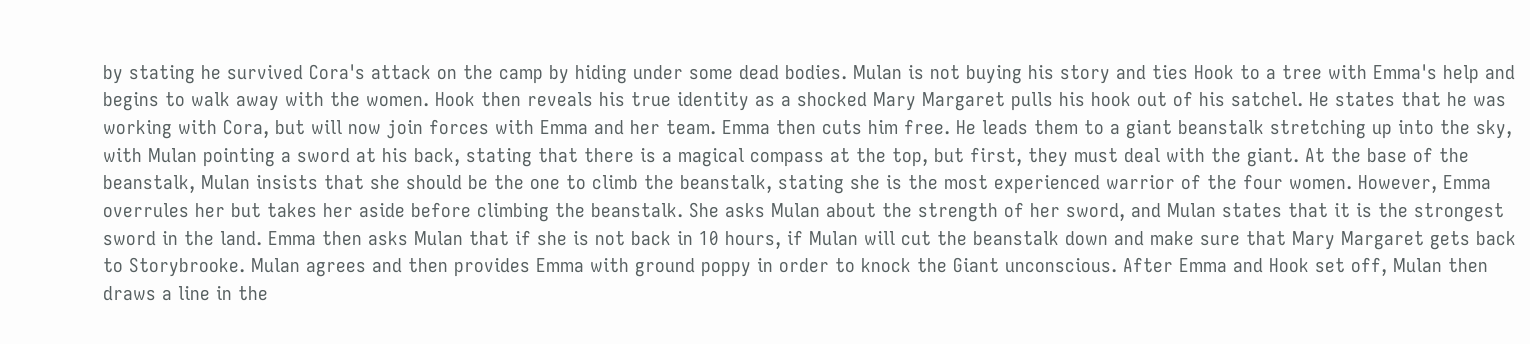by stating he survived Cora's attack on the camp by hiding under some dead bodies. Mulan is not buying his story and ties Hook to a tree with Emma's help and begins to walk away with the women. Hook then reveals his true identity as a shocked Mary Margaret pulls his hook out of his satchel. He states that he was working with Cora, but will now join forces with Emma and her team. Emma then cuts him free. He leads them to a giant beanstalk stretching up into the sky, with Mulan pointing a sword at his back, stating that there is a magical compass at the top, but first, they must deal with the giant. At the base of the beanstalk, Mulan insists that she should be the one to climb the beanstalk, stating she is the most experienced warrior of the four women. However, Emma overrules her but takes her aside before climbing the beanstalk. She asks Mulan about the strength of her sword, and Mulan states that it is the strongest sword in the land. Emma then asks Mulan that if she is not back in 10 hours, if Mulan will cut the beanstalk down and make sure that Mary Margaret gets back to Storybrooke. Mulan agrees and then provides Emma with ground poppy in order to knock the Giant unconscious. After Emma and Hook set off, Mulan then draws a line in the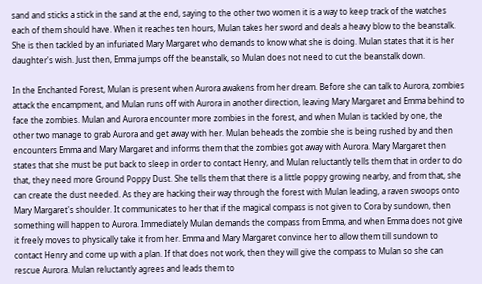sand and sticks a stick in the sand at the end, saying to the other two women it is a way to keep track of the watches each of them should have. When it reaches ten hours, Mulan takes her sword and deals a heavy blow to the beanstalk. She is then tackled by an infuriated Mary Margaret who demands to know what she is doing. Mulan states that it is her daughter's wish. Just then, Emma jumps off the beanstalk, so Mulan does not need to cut the beanstalk down.

In the Enchanted Forest, Mulan is present when Aurora awakens from her dream. Before she can talk to Aurora, zombies attack the encampment, and Mulan runs off with Aurora in another direction, leaving Mary Margaret and Emma behind to face the zombies. Mulan and Aurora encounter more zombies in the forest, and when Mulan is tackled by one, the other two manage to grab Aurora and get away with her. Mulan beheads the zombie she is being rushed by and then encounters Emma and Mary Margaret and informs them that the zombies got away with Aurora. Mary Margaret then states that she must be put back to sleep in order to contact Henry, and Mulan reluctantly tells them that in order to do that, they need more Ground Poppy Dust. She tells them that there is a little poppy growing nearby, and from that, she can create the dust needed. As they are hacking their way through the forest with Mulan leading, a raven swoops onto Mary Margaret's shoulder. It communicates to her that if the magical compass is not given to Cora by sundown, then something will happen to Aurora. Immediately Mulan demands the compass from Emma, and when Emma does not give it freely moves to physically take it from her. Emma and Mary Margaret convince her to allow them till sundown to contact Henry and come up with a plan. If that does not work, then they will give the compass to Mulan so she can rescue Aurora. Mulan reluctantly agrees and leads them to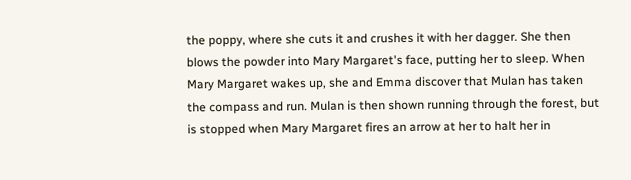the poppy, where she cuts it and crushes it with her dagger. She then blows the powder into Mary Margaret's face, putting her to sleep. When Mary Margaret wakes up, she and Emma discover that Mulan has taken the compass and run. Mulan is then shown running through the forest, but is stopped when Mary Margaret fires an arrow at her to halt her in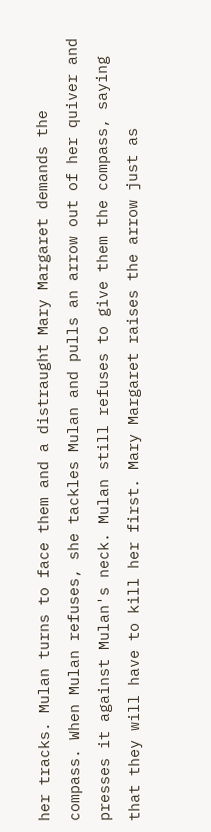her tracks. Mulan turns to face them and a distraught Mary Margaret demands the compass. When Mulan refuses, she tackles Mulan and pulls an arrow out of her quiver and presses it against Mulan's neck. Mulan still refuses to give them the compass, saying that they will have to kill her first. Mary Margaret raises the arrow just as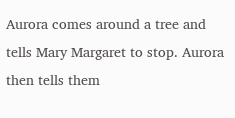Aurora comes around a tree and tells Mary Margaret to stop. Aurora then tells them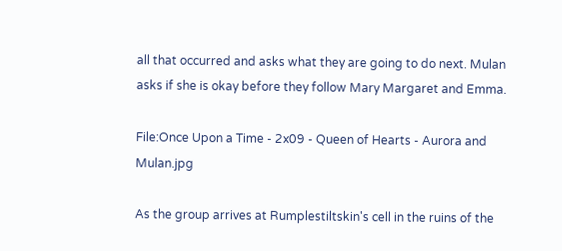all that occurred and asks what they are going to do next. Mulan asks if she is okay before they follow Mary Margaret and Emma.

File:Once Upon a Time - 2x09 - Queen of Hearts - Aurora and Mulan.jpg

As the group arrives at Rumplestiltskin's cell in the ruins of the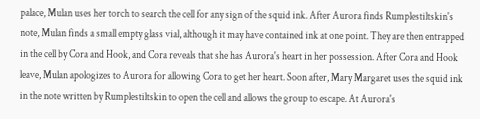palace, Mulan uses her torch to search the cell for any sign of the squid ink. After Aurora finds Rumplestiltskin's note, Mulan finds a small empty glass vial, although it may have contained ink at one point. They are then entrapped in the cell by Cora and Hook, and Cora reveals that she has Aurora's heart in her possession. After Cora and Hook leave, Mulan apologizes to Aurora for allowing Cora to get her heart. Soon after, Mary Margaret uses the squid ink in the note written by Rumplestiltskin to open the cell and allows the group to escape. At Aurora's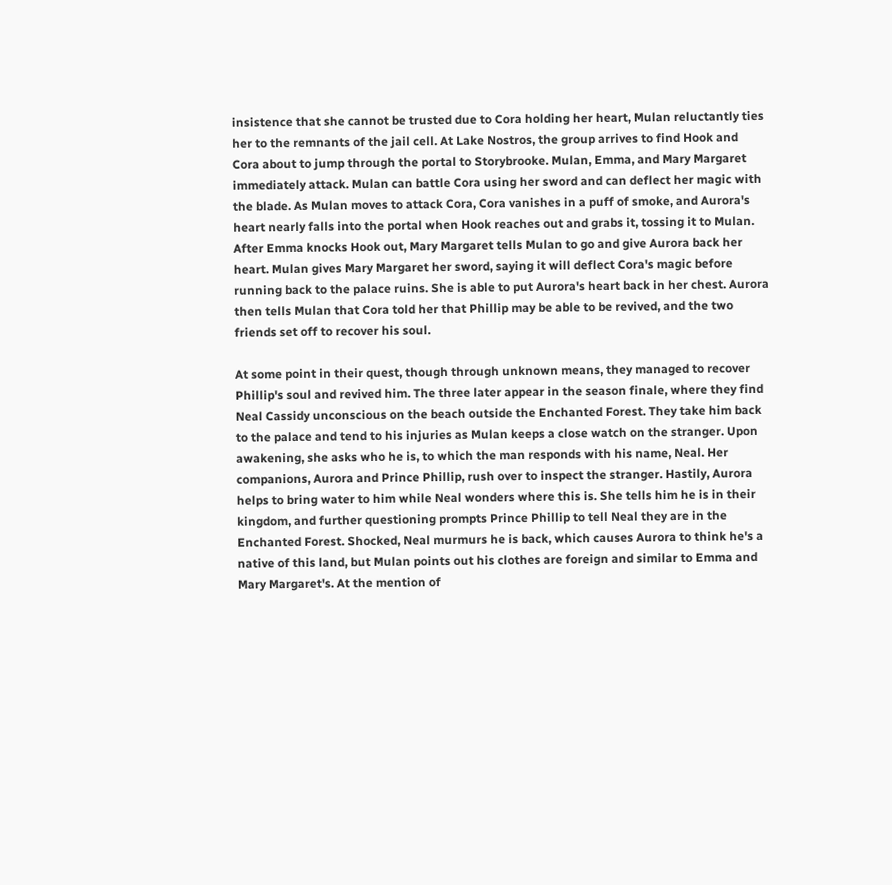insistence that she cannot be trusted due to Cora holding her heart, Mulan reluctantly ties her to the remnants of the jail cell. At Lake Nostros, the group arrives to find Hook and Cora about to jump through the portal to Storybrooke. Mulan, Emma, and Mary Margaret immediately attack. Mulan can battle Cora using her sword and can deflect her magic with the blade. As Mulan moves to attack Cora, Cora vanishes in a puff of smoke, and Aurora's heart nearly falls into the portal when Hook reaches out and grabs it, tossing it to Mulan. After Emma knocks Hook out, Mary Margaret tells Mulan to go and give Aurora back her heart. Mulan gives Mary Margaret her sword, saying it will deflect Cora's magic before running back to the palace ruins. She is able to put Aurora's heart back in her chest. Aurora then tells Mulan that Cora told her that Phillip may be able to be revived, and the two friends set off to recover his soul.

At some point in their quest, though through unknown means, they managed to recover Phillip's soul and revived him. The three later appear in the season finale, where they find Neal Cassidy unconscious on the beach outside the Enchanted Forest. They take him back to the palace and tend to his injuries as Mulan keeps a close watch on the stranger. Upon awakening, she asks who he is, to which the man responds with his name, Neal. Her companions, Aurora and Prince Phillip, rush over to inspect the stranger. Hastily, Aurora helps to bring water to him while Neal wonders where this is. She tells him he is in their kingdom, and further questioning prompts Prince Phillip to tell Neal they are in the Enchanted Forest. Shocked, Neal murmurs he is back, which causes Aurora to think he's a native of this land, but Mulan points out his clothes are foreign and similar to Emma and Mary Margaret's. At the mention of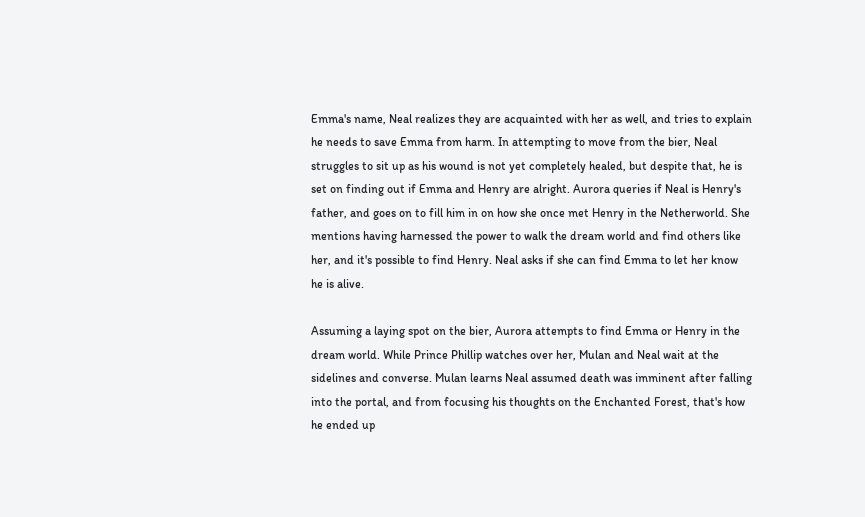Emma's name, Neal realizes they are acquainted with her as well, and tries to explain he needs to save Emma from harm. In attempting to move from the bier, Neal struggles to sit up as his wound is not yet completely healed, but despite that, he is set on finding out if Emma and Henry are alright. Aurora queries if Neal is Henry's father, and goes on to fill him in on how she once met Henry in the Netherworld. She mentions having harnessed the power to walk the dream world and find others like her, and it's possible to find Henry. Neal asks if she can find Emma to let her know he is alive.

Assuming a laying spot on the bier, Aurora attempts to find Emma or Henry in the dream world. While Prince Phillip watches over her, Mulan and Neal wait at the sidelines and converse. Mulan learns Neal assumed death was imminent after falling into the portal, and from focusing his thoughts on the Enchanted Forest, that's how he ended up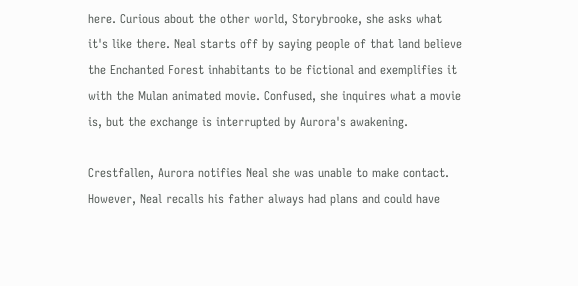here. Curious about the other world, Storybrooke, she asks what it's like there. Neal starts off by saying people of that land believe the Enchanted Forest inhabitants to be fictional and exemplifies it with the Mulan animated movie. Confused, she inquires what a movie is, but the exchange is interrupted by Aurora's awakening.

Crestfallen, Aurora notifies Neal she was unable to make contact. However, Neal recalls his father always had plans and could have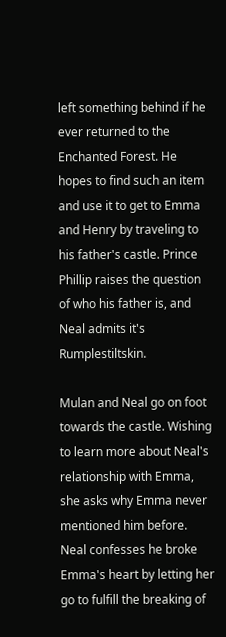left something behind if he ever returned to the Enchanted Forest. He hopes to find such an item and use it to get to Emma and Henry by traveling to his father's castle. Prince Phillip raises the question of who his father is, and Neal admits it's Rumplestiltskin.

Mulan and Neal go on foot towards the castle. Wishing to learn more about Neal's relationship with Emma, she asks why Emma never mentioned him before. Neal confesses he broke Emma's heart by letting her go to fulfill the breaking of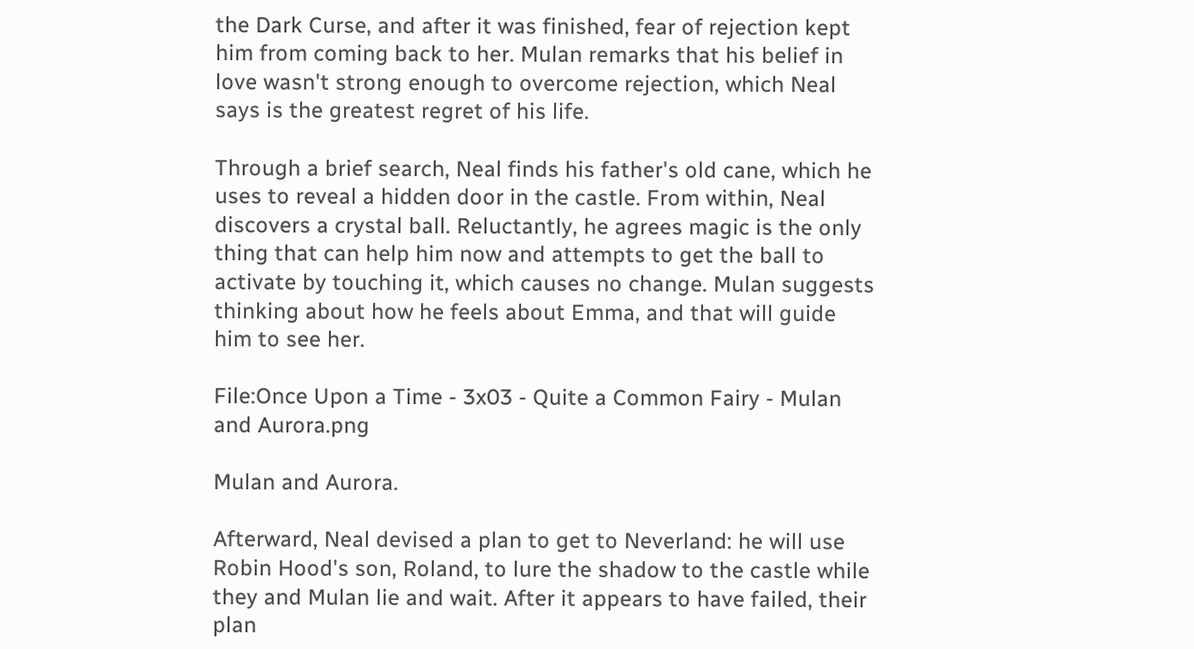the Dark Curse, and after it was finished, fear of rejection kept him from coming back to her. Mulan remarks that his belief in love wasn't strong enough to overcome rejection, which Neal says is the greatest regret of his life.

Through a brief search, Neal finds his father's old cane, which he uses to reveal a hidden door in the castle. From within, Neal discovers a crystal ball. Reluctantly, he agrees magic is the only thing that can help him now and attempts to get the ball to activate by touching it, which causes no change. Mulan suggests thinking about how he feels about Emma, and that will guide him to see her.

File:Once Upon a Time - 3x03 - Quite a Common Fairy - Mulan and Aurora.png

Mulan and Aurora.

Afterward, Neal devised a plan to get to Neverland: he will use Robin Hood's son, Roland, to lure the shadow to the castle while they and Mulan lie and wait. After it appears to have failed, their plan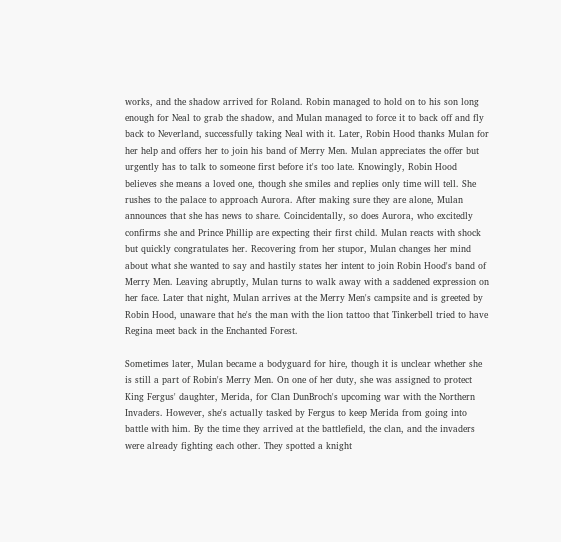works, and the shadow arrived for Roland. Robin managed to hold on to his son long enough for Neal to grab the shadow, and Mulan managed to force it to back off and fly back to Neverland, successfully taking Neal with it. Later, Robin Hood thanks Mulan for her help and offers her to join his band of Merry Men. Mulan appreciates the offer but urgently has to talk to someone first before it's too late. Knowingly, Robin Hood believes she means a loved one, though she smiles and replies only time will tell. She rushes to the palace to approach Aurora. After making sure they are alone, Mulan announces that she has news to share. Coincidentally, so does Aurora, who excitedly confirms she and Prince Phillip are expecting their first child. Mulan reacts with shock but quickly congratulates her. Recovering from her stupor, Mulan changes her mind about what she wanted to say and hastily states her intent to join Robin Hood's band of Merry Men. Leaving abruptly, Mulan turns to walk away with a saddened expression on her face. Later that night, Mulan arrives at the Merry Men's campsite and is greeted by Robin Hood, unaware that he's the man with the lion tattoo that Tinkerbell tried to have Regina meet back in the Enchanted Forest.

Sometimes later, Mulan became a bodyguard for hire, though it is unclear whether she is still a part of Robin's Merry Men. On one of her duty, she was assigned to protect King Fergus' daughter, Merida, for Clan DunBroch's upcoming war with the Northern Invaders. However, she's actually tasked by Fergus to keep Merida from going into battle with him. By the time they arrived at the battlefield, the clan, and the invaders were already fighting each other. They spotted a knight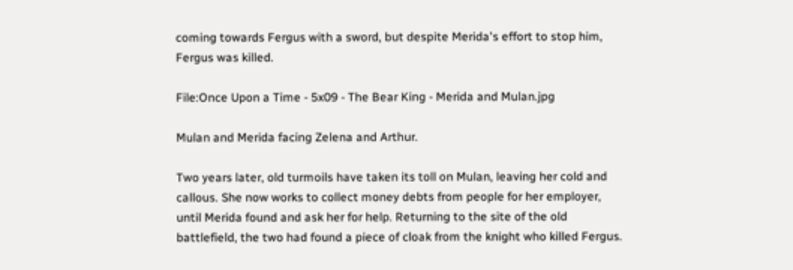coming towards Fergus with a sword, but despite Merida's effort to stop him, Fergus was killed.

File:Once Upon a Time - 5x09 - The Bear King - Merida and Mulan.jpg

Mulan and Merida facing Zelena and Arthur.

Two years later, old turmoils have taken its toll on Mulan, leaving her cold and callous. She now works to collect money debts from people for her employer, until Merida found and ask her for help. Returning to the site of the old battlefield, the two had found a piece of cloak from the knight who killed Fergus.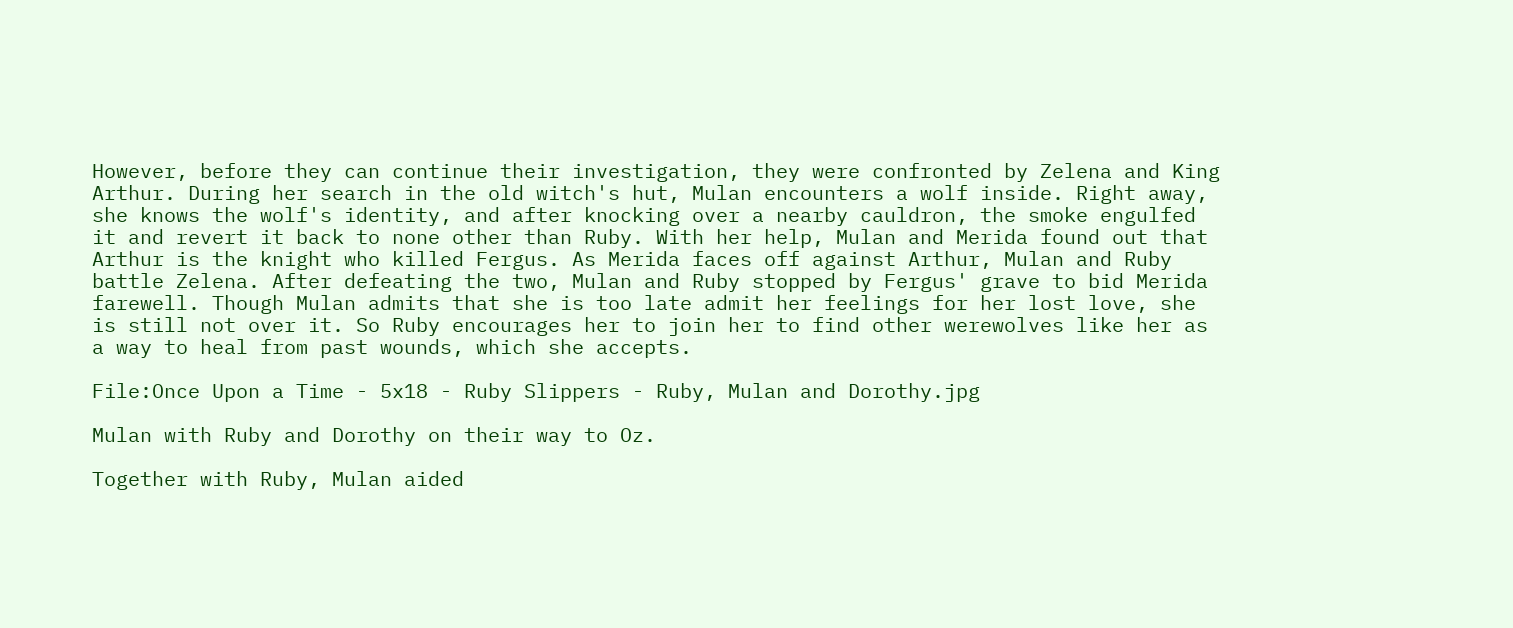However, before they can continue their investigation, they were confronted by Zelena and King Arthur. During her search in the old witch's hut, Mulan encounters a wolf inside. Right away, she knows the wolf's identity, and after knocking over a nearby cauldron, the smoke engulfed it and revert it back to none other than Ruby. With her help, Mulan and Merida found out that Arthur is the knight who killed Fergus. As Merida faces off against Arthur, Mulan and Ruby battle Zelena. After defeating the two, Mulan and Ruby stopped by Fergus' grave to bid Merida farewell. Though Mulan admits that she is too late admit her feelings for her lost love, she is still not over it. So Ruby encourages her to join her to find other werewolves like her as a way to heal from past wounds, which she accepts.

File:Once Upon a Time - 5x18 - Ruby Slippers - Ruby, Mulan and Dorothy.jpg

Mulan with Ruby and Dorothy on their way to Oz.

Together with Ruby, Mulan aided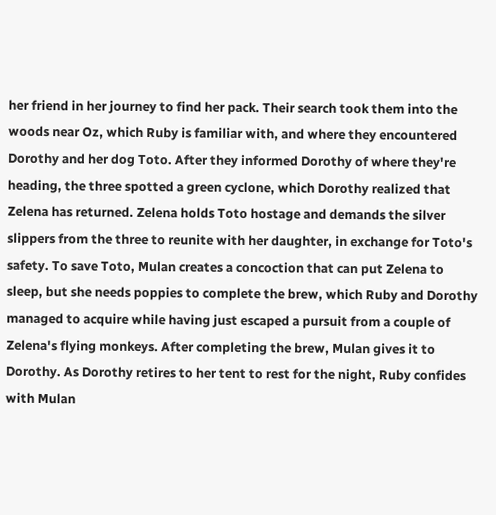her friend in her journey to find her pack. Their search took them into the woods near Oz, which Ruby is familiar with, and where they encountered Dorothy and her dog Toto. After they informed Dorothy of where they're heading, the three spotted a green cyclone, which Dorothy realized that Zelena has returned. Zelena holds Toto hostage and demands the silver slippers from the three to reunite with her daughter, in exchange for Toto's safety. To save Toto, Mulan creates a concoction that can put Zelena to sleep, but she needs poppies to complete the brew, which Ruby and Dorothy managed to acquire while having just escaped a pursuit from a couple of Zelena's flying monkeys. After completing the brew, Mulan gives it to Dorothy. As Dorothy retires to her tent to rest for the night, Ruby confides with Mulan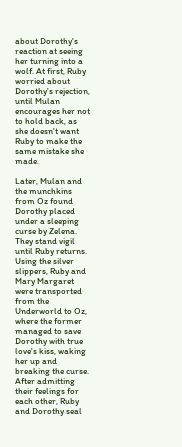about Dorothy's reaction at seeing her turning into a wolf. At first, Ruby worried about Dorothy's rejection, until Mulan encourages her not to hold back, as she doesn't want Ruby to make the same mistake she made.

Later, Mulan and the munchkins from Oz found Dorothy placed under a sleeping curse by Zelena. They stand vigil until Ruby returns. Using the silver slippers, Ruby and Mary Margaret were transported from the Underworld to Oz, where the former managed to save Dorothy with true love's kiss, waking her up and breaking the curse. After admitting their feelings for each other, Ruby and Dorothy seal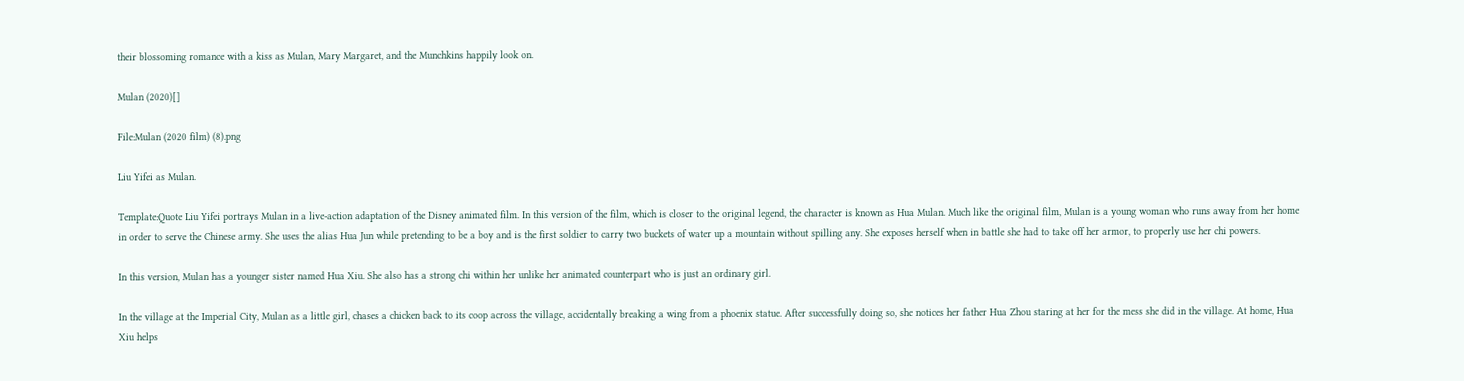their blossoming romance with a kiss as Mulan, Mary Margaret, and the Munchkins happily look on.

Mulan (2020)[]

File:Mulan (2020 film) (8).png

Liu Yifei as Mulan.

Template:Quote Liu Yifei portrays Mulan in a live-action adaptation of the Disney animated film. In this version of the film, which is closer to the original legend, the character is known as Hua Mulan. Much like the original film, Mulan is a young woman who runs away from her home in order to serve the Chinese army. She uses the alias Hua Jun while pretending to be a boy and is the first soldier to carry two buckets of water up a mountain without spilling any. She exposes herself when in battle she had to take off her armor, to properly use her chi powers.

In this version, Mulan has a younger sister named Hua Xiu. She also has a strong chi within her unlike her animated counterpart who is just an ordinary girl.

In the village at the Imperial City, Mulan as a little girl, chases a chicken back to its coop across the village, accidentally breaking a wing from a phoenix statue. After successfully doing so, she notices her father Hua Zhou staring at her for the mess she did in the village. At home, Hua Xiu helps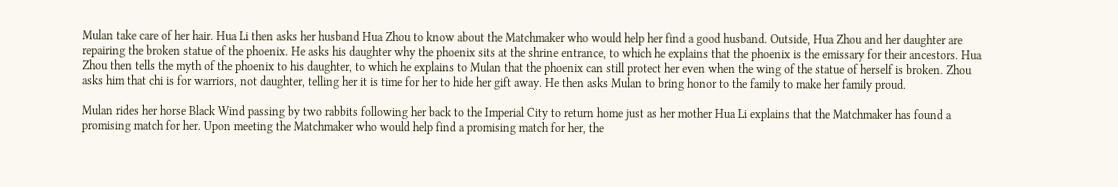Mulan take care of her hair. Hua Li then asks her husband Hua Zhou to know about the Matchmaker who would help her find a good husband. Outside, Hua Zhou and her daughter are repairing the broken statue of the phoenix. He asks his daughter why the phoenix sits at the shrine entrance, to which he explains that the phoenix is the emissary for their ancestors. Hua Zhou then tells the myth of the phoenix to his daughter, to which he explains to Mulan that the phoenix can still protect her even when the wing of the statue of herself is broken. Zhou asks him that chi is for warriors, not daughter, telling her it is time for her to hide her gift away. He then asks Mulan to bring honor to the family to make her family proud.

Mulan rides her horse Black Wind passing by two rabbits following her back to the Imperial City to return home just as her mother Hua Li explains that the Matchmaker has found a promising match for her. Upon meeting the Matchmaker who would help find a promising match for her, the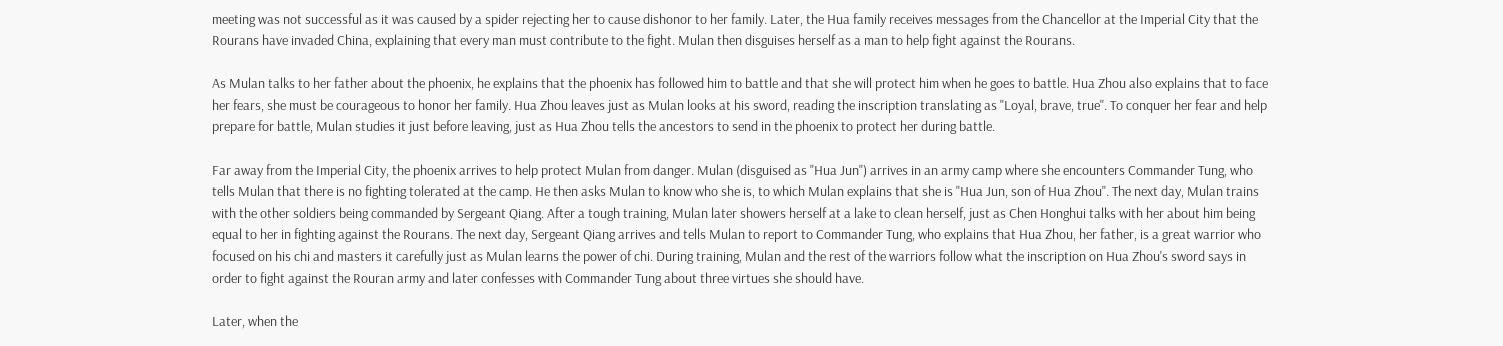meeting was not successful as it was caused by a spider rejecting her to cause dishonor to her family. Later, the Hua family receives messages from the Chancellor at the Imperial City that the Rourans have invaded China, explaining that every man must contribute to the fight. Mulan then disguises herself as a man to help fight against the Rourans.

As Mulan talks to her father about the phoenix, he explains that the phoenix has followed him to battle and that she will protect him when he goes to battle. Hua Zhou also explains that to face her fears, she must be courageous to honor her family. Hua Zhou leaves just as Mulan looks at his sword, reading the inscription translating as "Loyal, brave, true". To conquer her fear and help prepare for battle, Mulan studies it just before leaving, just as Hua Zhou tells the ancestors to send in the phoenix to protect her during battle.

Far away from the Imperial City, the phoenix arrives to help protect Mulan from danger. Mulan (disguised as "Hua Jun") arrives in an army camp where she encounters Commander Tung, who tells Mulan that there is no fighting tolerated at the camp. He then asks Mulan to know who she is, to which Mulan explains that she is "Hua Jun, son of Hua Zhou". The next day, Mulan trains with the other soldiers being commanded by Sergeant Qiang. After a tough training, Mulan later showers herself at a lake to clean herself, just as Chen Honghui talks with her about him being equal to her in fighting against the Rourans. The next day, Sergeant Qiang arrives and tells Mulan to report to Commander Tung, who explains that Hua Zhou, her father, is a great warrior who focused on his chi and masters it carefully just as Mulan learns the power of chi. During training, Mulan and the rest of the warriors follow what the inscription on Hua Zhou's sword says in order to fight against the Rouran army and later confesses with Commander Tung about three virtues she should have.

Later, when the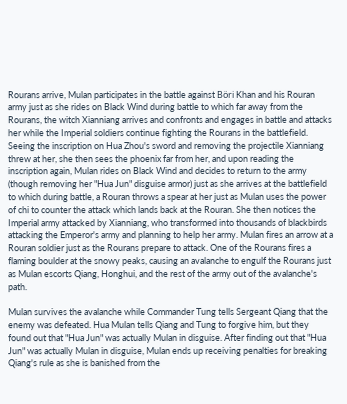Rourans arrive, Mulan participates in the battle against Böri Khan and his Rouran army just as she rides on Black Wind during battle to which far away from the Rourans, the witch Xianniang arrives and confronts and engages in battle and attacks her while the Imperial soldiers continue fighting the Rourans in the battlefield. Seeing the inscription on Hua Zhou's sword and removing the projectile Xianniang threw at her, she then sees the phoenix far from her, and upon reading the inscription again, Mulan rides on Black Wind and decides to return to the army (though removing her "Hua Jun" disguise armor) just as she arrives at the battlefield to which during battle, a Rouran throws a spear at her just as Mulan uses the power of chi to counter the attack which lands back at the Rouran. She then notices the Imperial army attacked by Xianniang, who transformed into thousands of blackbirds attacking the Emperor's army and planning to help her army. Mulan fires an arrow at a Rouran soldier just as the Rourans prepare to attack. One of the Rourans fires a flaming boulder at the snowy peaks, causing an avalanche to engulf the Rourans just as Mulan escorts Qiang, Honghui, and the rest of the army out of the avalanche's path.

Mulan survives the avalanche while Commander Tung tells Sergeant Qiang that the enemy was defeated. Hua Mulan tells Qiang and Tung to forgive him, but they found out that "Hua Jun" was actually Mulan in disguise. After finding out that "Hua Jun" was actually Mulan in disguise, Mulan ends up receiving penalties for breaking Qiang's rule as she is banished from the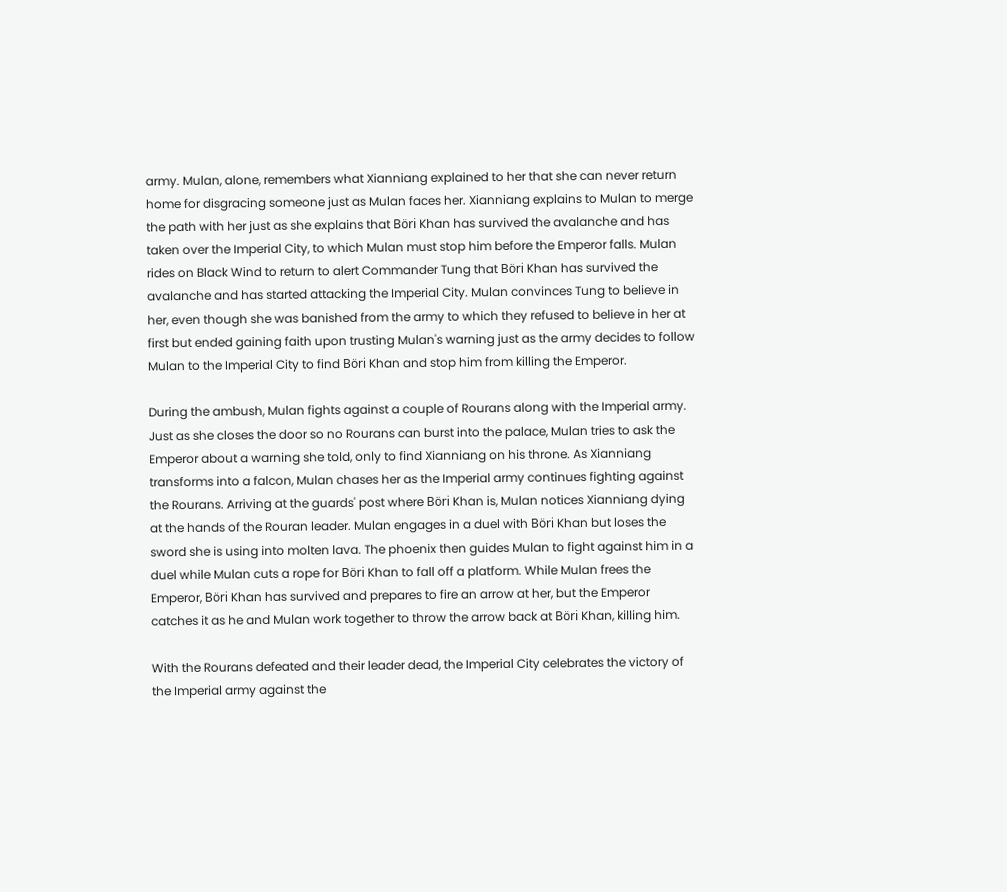army. Mulan, alone, remembers what Xianniang explained to her that she can never return home for disgracing someone just as Mulan faces her. Xianniang explains to Mulan to merge the path with her just as she explains that Böri Khan has survived the avalanche and has taken over the Imperial City, to which Mulan must stop him before the Emperor falls. Mulan rides on Black Wind to return to alert Commander Tung that Böri Khan has survived the avalanche and has started attacking the Imperial City. Mulan convinces Tung to believe in her, even though she was banished from the army to which they refused to believe in her at first but ended gaining faith upon trusting Mulan's warning just as the army decides to follow Mulan to the Imperial City to find Böri Khan and stop him from killing the Emperor.

During the ambush, Mulan fights against a couple of Rourans along with the Imperial army. Just as she closes the door so no Rourans can burst into the palace, Mulan tries to ask the Emperor about a warning she told, only to find Xianniang on his throne. As Xianniang transforms into a falcon, Mulan chases her as the Imperial army continues fighting against the Rourans. Arriving at the guards' post where Böri Khan is, Mulan notices Xianniang dying at the hands of the Rouran leader. Mulan engages in a duel with Böri Khan but loses the sword she is using into molten lava. The phoenix then guides Mulan to fight against him in a duel while Mulan cuts a rope for Böri Khan to fall off a platform. While Mulan frees the Emperor, Böri Khan has survived and prepares to fire an arrow at her, but the Emperor catches it as he and Mulan work together to throw the arrow back at Böri Khan, killing him.

With the Rourans defeated and their leader dead, the Imperial City celebrates the victory of the Imperial army against the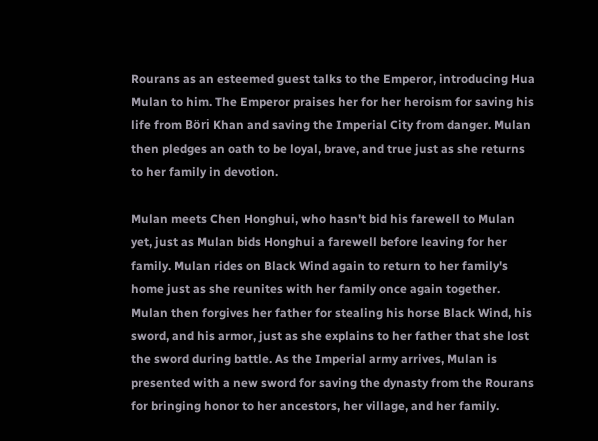Rourans as an esteemed guest talks to the Emperor, introducing Hua Mulan to him. The Emperor praises her for her heroism for saving his life from Böri Khan and saving the Imperial City from danger. Mulan then pledges an oath to be loyal, brave, and true just as she returns to her family in devotion.

Mulan meets Chen Honghui, who hasn't bid his farewell to Mulan yet, just as Mulan bids Honghui a farewell before leaving for her family. Mulan rides on Black Wind again to return to her family's home just as she reunites with her family once again together. Mulan then forgives her father for stealing his horse Black Wind, his sword, and his armor, just as she explains to her father that she lost the sword during battle. As the Imperial army arrives, Mulan is presented with a new sword for saving the dynasty from the Rourans for bringing honor to her ancestors, her village, and her family.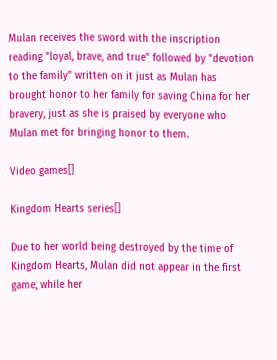Mulan receives the sword with the inscription reading "loyal, brave, and true" followed by "devotion to the family" written on it just as Mulan has brought honor to her family for saving China for her bravery, just as she is praised by everyone who Mulan met for bringing honor to them.

Video games[]

Kingdom Hearts series[]

Due to her world being destroyed by the time of Kingdom Hearts, Mulan did not appear in the first game, while her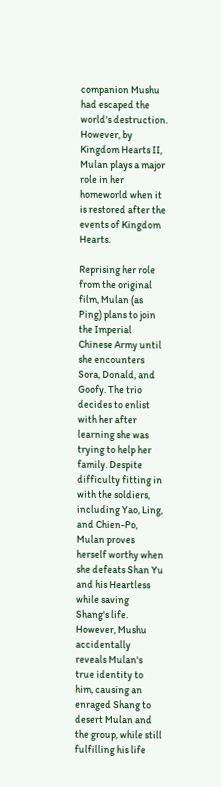companion Mushu had escaped the world's destruction. However, by Kingdom Hearts II, Mulan plays a major role in her homeworld when it is restored after the events of Kingdom Hearts.

Reprising her role from the original film, Mulan (as Ping) plans to join the Imperial Chinese Army until she encounters Sora, Donald, and Goofy. The trio decides to enlist with her after learning she was trying to help her family. Despite difficulty fitting in with the soldiers, including Yao, Ling, and Chien-Po, Mulan proves herself worthy when she defeats Shan Yu and his Heartless while saving Shang's life. However, Mushu accidentally reveals Mulan's true identity to him, causing an enraged Shang to desert Mulan and the group, while still fulfilling his life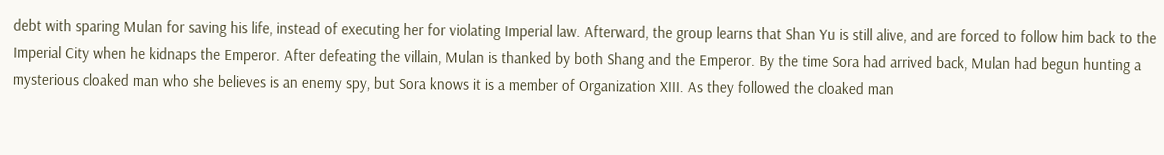debt with sparing Mulan for saving his life, instead of executing her for violating Imperial law. Afterward, the group learns that Shan Yu is still alive, and are forced to follow him back to the Imperial City when he kidnaps the Emperor. After defeating the villain, Mulan is thanked by both Shang and the Emperor. By the time Sora had arrived back, Mulan had begun hunting a mysterious cloaked man who she believes is an enemy spy, but Sora knows it is a member of Organization XIII. As they followed the cloaked man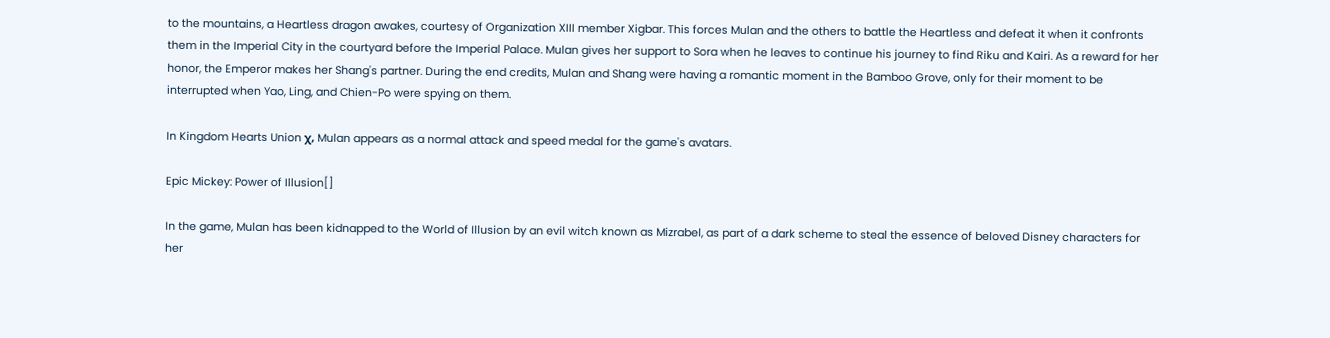to the mountains, a Heartless dragon awakes, courtesy of Organization XIII member Xigbar. This forces Mulan and the others to battle the Heartless and defeat it when it confronts them in the Imperial City in the courtyard before the Imperial Palace. Mulan gives her support to Sora when he leaves to continue his journey to find Riku and Kairi. As a reward for her honor, the Emperor makes her Shang's partner. During the end credits, Mulan and Shang were having a romantic moment in the Bamboo Grove, only for their moment to be interrupted when Yao, Ling, and Chien-Po were spying on them.

In Kingdom Hearts Union χ, Mulan appears as a normal attack and speed medal for the game's avatars.

Epic Mickey: Power of Illusion[]

In the game, Mulan has been kidnapped to the World of Illusion by an evil witch known as Mizrabel, as part of a dark scheme to steal the essence of beloved Disney characters for her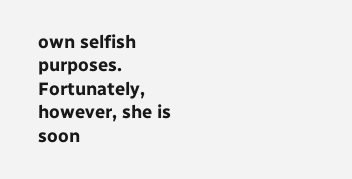own selfish purposes. Fortunately, however, she is soon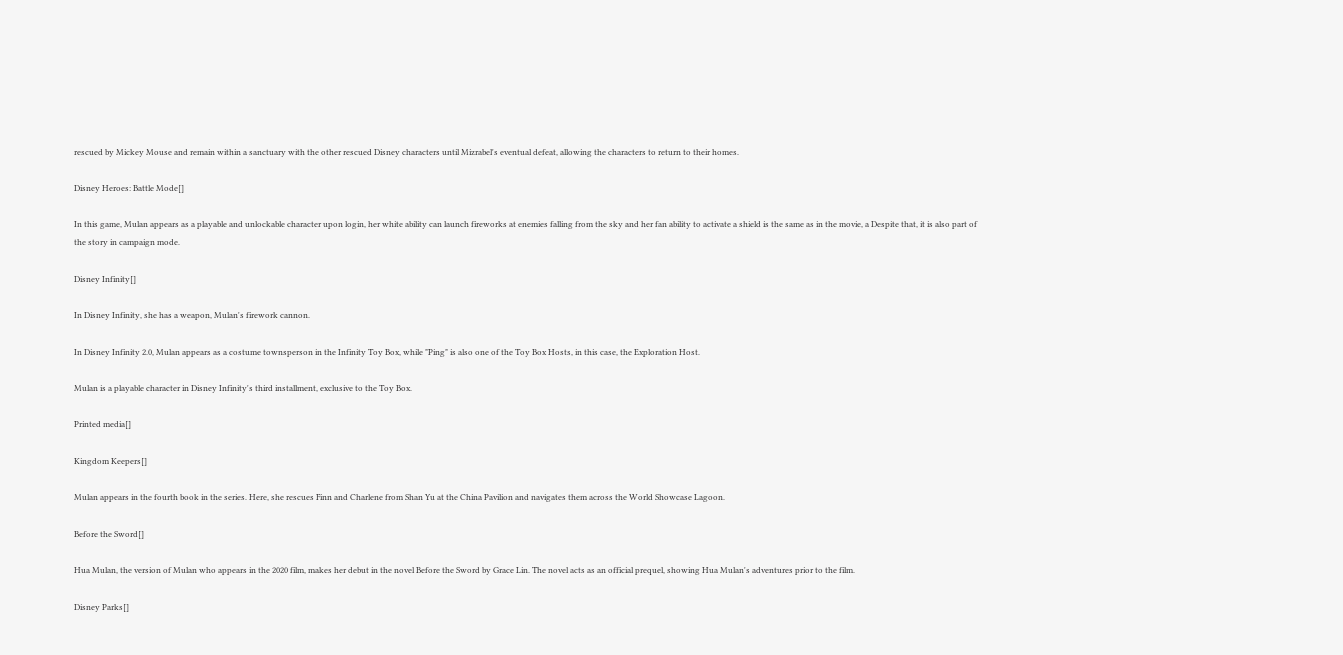rescued by Mickey Mouse and remain within a sanctuary with the other rescued Disney characters until Mizrabel's eventual defeat, allowing the characters to return to their homes.

Disney Heroes: Battle Mode[]

In this game, Mulan appears as a playable and unlockable character upon login, her white ability can launch fireworks at enemies falling from the sky and her fan ability to activate a shield is the same as in the movie, a Despite that, it is also part of the story in campaign mode.

Disney Infinity[]

In Disney Infinity, she has a weapon, Mulan's firework cannon.

In Disney Infinity 2.0, Mulan appears as a costume townsperson in the Infinity Toy Box, while "Ping" is also one of the Toy Box Hosts, in this case, the Exploration Host.

Mulan is a playable character in Disney Infinity's third installment, exclusive to the Toy Box.

Printed media[]

Kingdom Keepers[]

Mulan appears in the fourth book in the series. Here, she rescues Finn and Charlene from Shan Yu at the China Pavilion and navigates them across the World Showcase Lagoon.

Before the Sword[]

Hua Mulan, the version of Mulan who appears in the 2020 film, makes her debut in the novel Before the Sword by Grace Lin. The novel acts as an official prequel, showing Hua Mulan's adventures prior to the film.

Disney Parks[]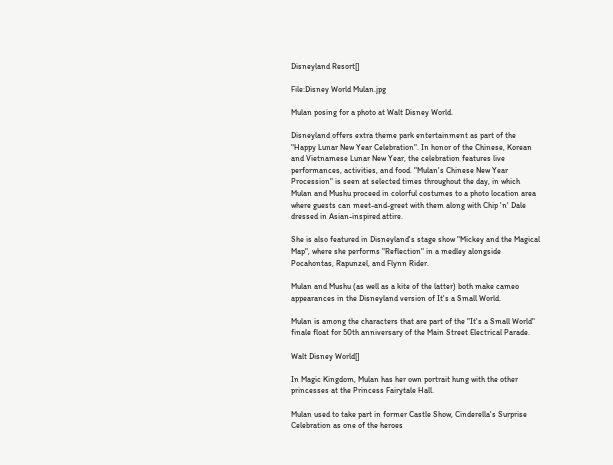Disneyland Resort[]

File:Disney World Mulan.jpg

Mulan posing for a photo at Walt Disney World.

Disneyland offers extra theme park entertainment as part of the "Happy Lunar New Year Celebration". In honor of the Chinese, Korean and Vietnamese Lunar New Year, the celebration features live performances, activities, and food. "Mulan's Chinese New Year Procession" is seen at selected times throughout the day, in which Mulan and Mushu proceed in colorful costumes to a photo location area where guests can meet-and-greet with them along with Chip 'n' Dale dressed in Asian-inspired attire.

She is also featured in Disneyland's stage show "Mickey and the Magical Map", where she performs "Reflection" in a medley alongside Pocahontas, Rapunzel, and Flynn Rider.

Mulan and Mushu (as well as a kite of the latter) both make cameo appearances in the Disneyland version of It's a Small World.

Mulan is among the characters that are part of the "It's a Small World" finale float for 50th anniversary of the Main Street Electrical Parade.

Walt Disney World[]

In Magic Kingdom, Mulan has her own portrait hung with the other princesses at the Princess Fairytale Hall.

Mulan used to take part in former Castle Show, Cinderella's Surprise Celebration as one of the heroes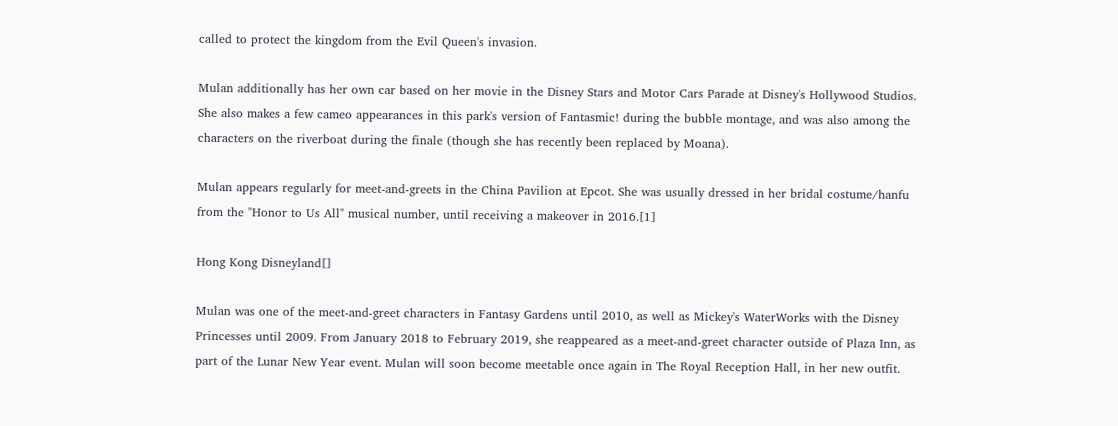called to protect the kingdom from the Evil Queen's invasion.

Mulan additionally has her own car based on her movie in the Disney Stars and Motor Cars Parade at Disney's Hollywood Studios. She also makes a few cameo appearances in this park's version of Fantasmic! during the bubble montage, and was also among the characters on the riverboat during the finale (though she has recently been replaced by Moana).

Mulan appears regularly for meet-and-greets in the China Pavilion at Epcot. She was usually dressed in her bridal costume/hanfu from the "Honor to Us All" musical number, until receiving a makeover in 2016.[1]

Hong Kong Disneyland[]

Mulan was one of the meet-and-greet characters in Fantasy Gardens until 2010, as well as Mickey's WaterWorks with the Disney Princesses until 2009. From January 2018 to February 2019, she reappeared as a meet-and-greet character outside of Plaza Inn, as part of the Lunar New Year event. Mulan will soon become meetable once again in The Royal Reception Hall, in her new outfit.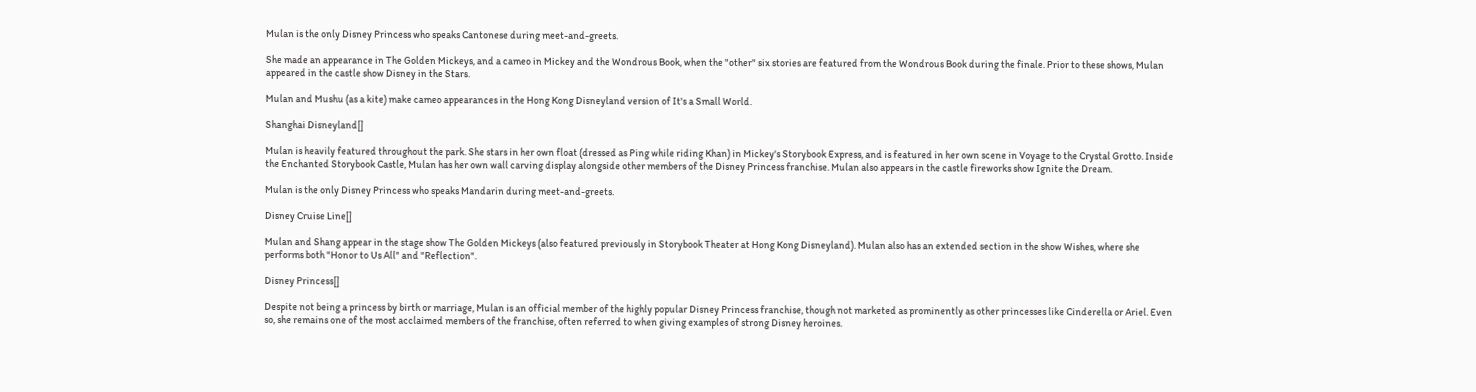Mulan is the only Disney Princess who speaks Cantonese during meet-and-greets.

She made an appearance in The Golden Mickeys, and a cameo in Mickey and the Wondrous Book, when the "other" six stories are featured from the Wondrous Book during the finale. Prior to these shows, Mulan appeared in the castle show Disney in the Stars.

Mulan and Mushu (as a kite) make cameo appearances in the Hong Kong Disneyland version of It's a Small World.

Shanghai Disneyland[]

Mulan is heavily featured throughout the park. She stars in her own float (dressed as Ping while riding Khan) in Mickey's Storybook Express, and is featured in her own scene in Voyage to the Crystal Grotto. Inside the Enchanted Storybook Castle, Mulan has her own wall carving display alongside other members of the Disney Princess franchise. Mulan also appears in the castle fireworks show Ignite the Dream.

Mulan is the only Disney Princess who speaks Mandarin during meet-and-greets.

Disney Cruise Line[]

Mulan and Shang appear in the stage show The Golden Mickeys (also featured previously in Storybook Theater at Hong Kong Disneyland). Mulan also has an extended section in the show Wishes, where she performs both "Honor to Us All" and "Reflection".

Disney Princess[]

Despite not being a princess by birth or marriage, Mulan is an official member of the highly popular Disney Princess franchise, though not marketed as prominently as other princesses like Cinderella or Ariel. Even so, she remains one of the most acclaimed members of the franchise, often referred to when giving examples of strong Disney heroines.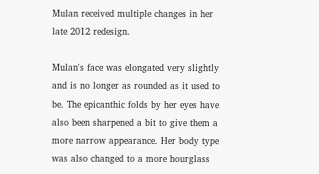Mulan received multiple changes in her late 2012 redesign.

Mulan's face was elongated very slightly and is no longer as rounded as it used to be. The epicanthic folds by her eyes have also been sharpened a bit to give them a more narrow appearance. Her body type was also changed to a more hourglass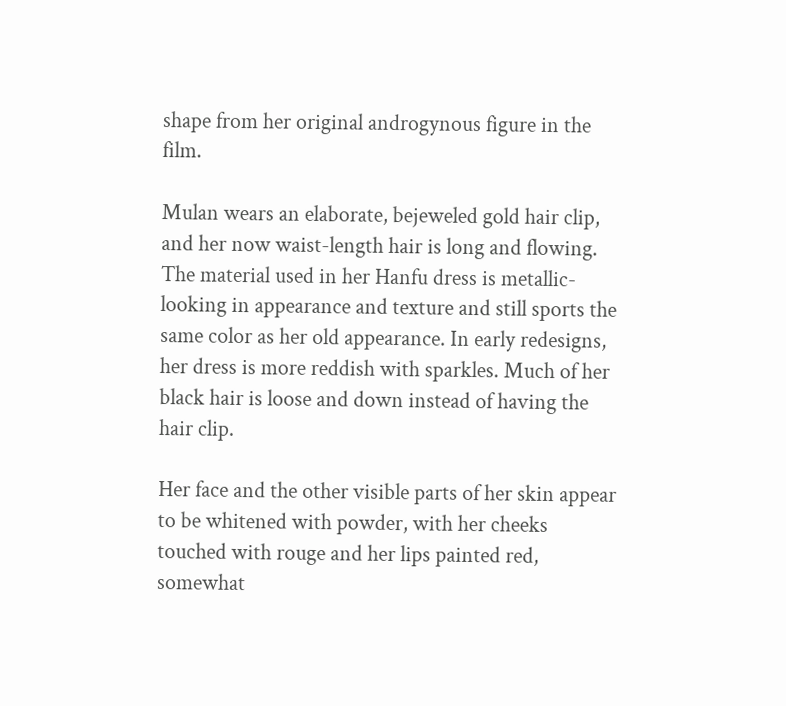shape from her original androgynous figure in the film.

Mulan wears an elaborate, bejeweled gold hair clip, and her now waist-length hair is long and flowing. The material used in her Hanfu dress is metallic-looking in appearance and texture and still sports the same color as her old appearance. In early redesigns, her dress is more reddish with sparkles. Much of her black hair is loose and down instead of having the hair clip.

Her face and the other visible parts of her skin appear to be whitened with powder, with her cheeks touched with rouge and her lips painted red, somewhat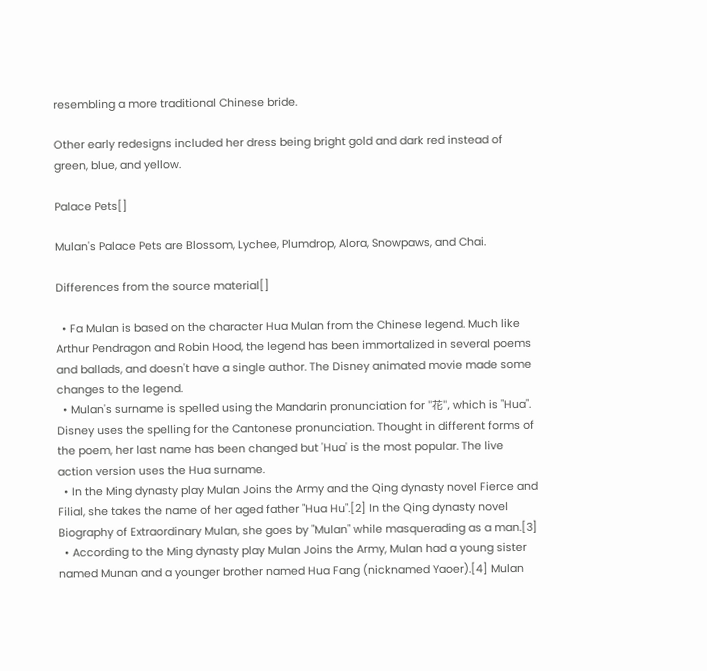resembling a more traditional Chinese bride.

Other early redesigns included her dress being bright gold and dark red instead of green, blue, and yellow.

Palace Pets[]

Mulan's Palace Pets are Blossom, Lychee, Plumdrop, Alora, Snowpaws, and Chai.

Differences from the source material[]

  • Fa Mulan is based on the character Hua Mulan from the Chinese legend. Much like Arthur Pendragon and Robin Hood, the legend has been immortalized in several poems and ballads, and doesn't have a single author. The Disney animated movie made some changes to the legend.
  • Mulan's surname is spelled using the Mandarin pronunciation for "花", which is "Hua". Disney uses the spelling for the Cantonese pronunciation. Thought in different forms of the poem, her last name has been changed but 'Hua' is the most popular. The live action version uses the Hua surname.
  • In the Ming dynasty play Mulan Joins the Army and the Qing dynasty novel Fierce and Filial, she takes the name of her aged father "Hua Hu".[2] In the Qing dynasty novel Biography of Extraordinary Mulan, she goes by "Mulan" while masquerading as a man.[3]
  • According to the Ming dynasty play Mulan Joins the Army, Mulan had a young sister named Munan and a younger brother named Hua Fang (nicknamed Yaoer).[4] Mulan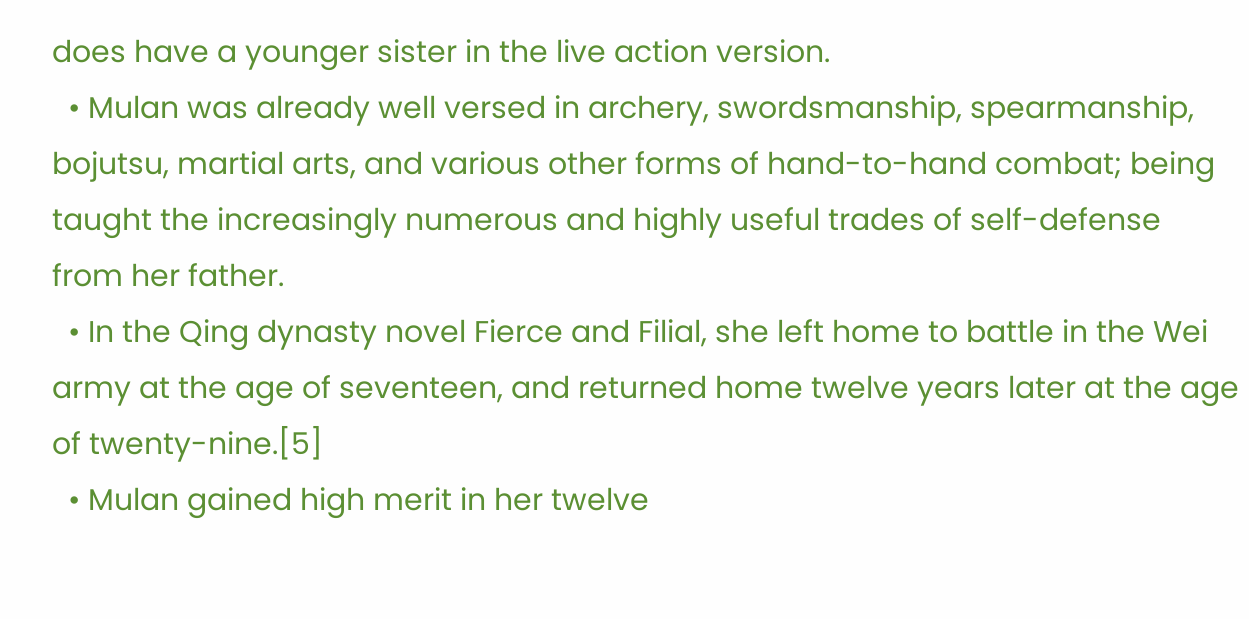does have a younger sister in the live action version.
  • Mulan was already well versed in archery, swordsmanship, spearmanship, bojutsu, martial arts, and various other forms of hand-to-hand combat; being taught the increasingly numerous and highly useful trades of self-defense from her father.
  • In the Qing dynasty novel Fierce and Filial, she left home to battle in the Wei army at the age of seventeen, and returned home twelve years later at the age of twenty-nine.[5]
  • Mulan gained high merit in her twelve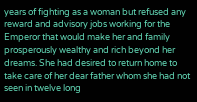years of fighting as a woman but refused any reward and advisory jobs working for the Emperor that would make her and family prosperously wealthy and rich beyond her dreams. She had desired to return home to take care of her dear father whom she had not seen in twelve long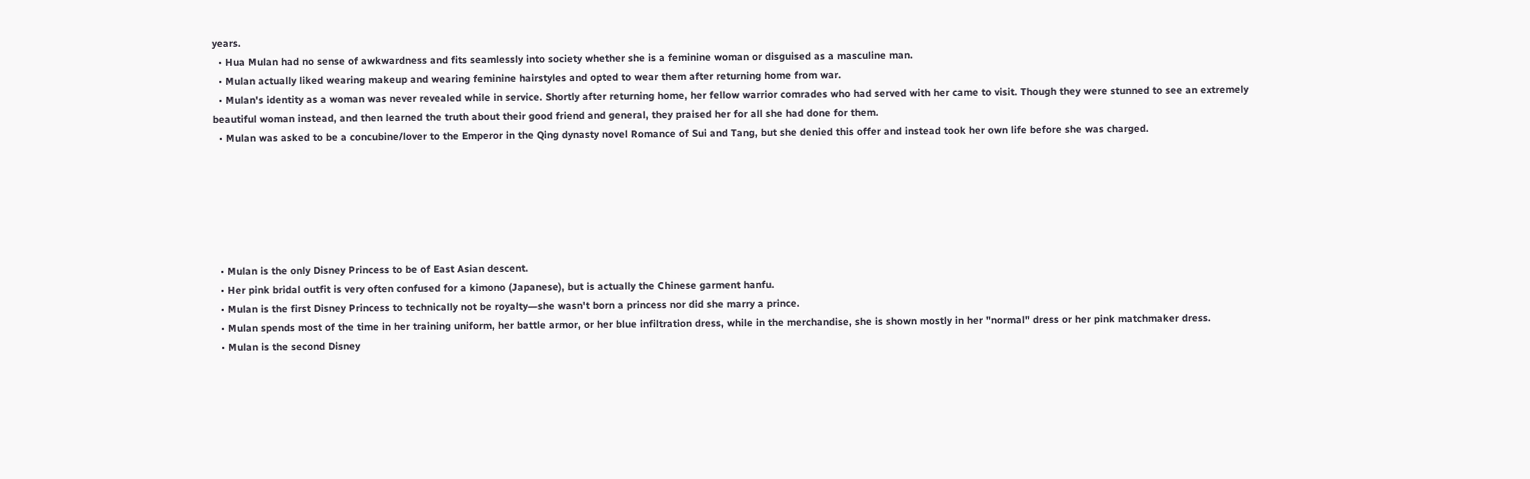years.
  • Hua Mulan had no sense of awkwardness and fits seamlessly into society whether she is a feminine woman or disguised as a masculine man.
  • Mulan actually liked wearing makeup and wearing feminine hairstyles and opted to wear them after returning home from war.
  • Mulan's identity as a woman was never revealed while in service. Shortly after returning home, her fellow warrior comrades who had served with her came to visit. Though they were stunned to see an extremely beautiful woman instead, and then learned the truth about their good friend and general, they praised her for all she had done for them.
  • Mulan was asked to be a concubine/lover to the Emperor in the Qing dynasty novel Romance of Sui and Tang, but she denied this offer and instead took her own life before she was charged.






  • Mulan is the only Disney Princess to be of East Asian descent.
  • Her pink bridal outfit is very often confused for a kimono (Japanese), but is actually the Chinese garment hanfu.
  • Mulan is the first Disney Princess to technically not be royalty―she wasn't born a princess nor did she marry a prince.
  • Mulan spends most of the time in her training uniform, her battle armor, or her blue infiltration dress, while in the merchandise, she is shown mostly in her "normal" dress or her pink matchmaker dress.
  • Mulan is the second Disney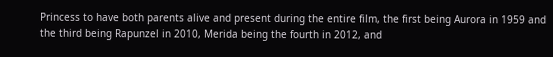Princess to have both parents alive and present during the entire film, the first being Aurora in 1959 and the third being Rapunzel in 2010, Merida being the fourth in 2012, and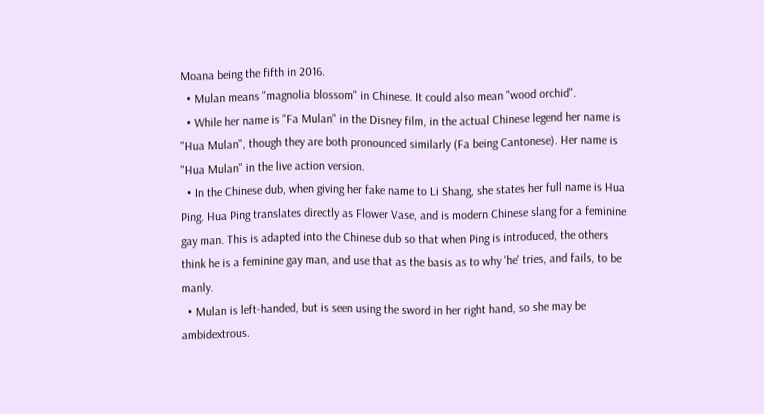Moana being the fifth in 2016.
  • Mulan means "magnolia blossom" in Chinese. It could also mean "wood orchid".
  • While her name is "Fa Mulan" in the Disney film, in the actual Chinese legend her name is "Hua Mulan", though they are both pronounced similarly (Fa being Cantonese). Her name is "Hua Mulan" in the live action version.
  • In the Chinese dub, when giving her fake name to Li Shang, she states her full name is Hua Ping. Hua Ping translates directly as Flower Vase, and is modern Chinese slang for a feminine gay man. This is adapted into the Chinese dub so that when Ping is introduced, the others think he is a feminine gay man, and use that as the basis as to why 'he' tries, and fails, to be manly.
  • Mulan is left-handed, but is seen using the sword in her right hand, so she may be ambidextrous.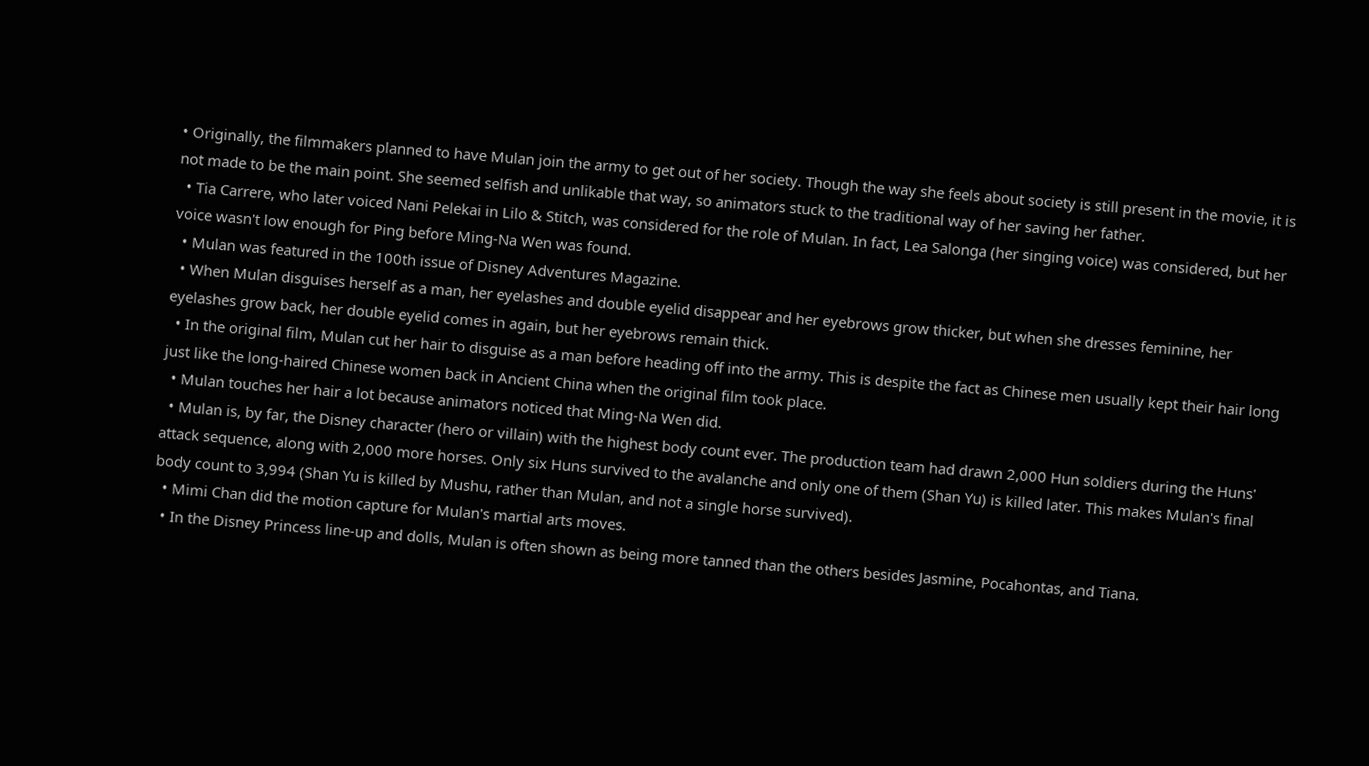• Originally, the filmmakers planned to have Mulan join the army to get out of her society. Though the way she feels about society is still present in the movie, it is not made to be the main point. She seemed selfish and unlikable that way, so animators stuck to the traditional way of her saving her father.
  • Tia Carrere, who later voiced Nani Pelekai in Lilo & Stitch, was considered for the role of Mulan. In fact, Lea Salonga (her singing voice) was considered, but her voice wasn't low enough for Ping before Ming-Na Wen was found.
  • Mulan was featured in the 100th issue of Disney Adventures Magazine.
  • When Mulan disguises herself as a man, her eyelashes and double eyelid disappear and her eyebrows grow thicker, but when she dresses feminine, her eyelashes grow back, her double eyelid comes in again, but her eyebrows remain thick.
  • In the original film, Mulan cut her hair to disguise as a man before heading off into the army. This is despite the fact as Chinese men usually kept their hair long just like the long-haired Chinese women back in Ancient China when the original film took place.
  • Mulan touches her hair a lot because animators noticed that Ming-Na Wen did.
  • Mulan is, by far, the Disney character (hero or villain) with the highest body count ever. The production team had drawn 2,000 Hun soldiers during the Huns' attack sequence, along with 2,000 more horses. Only six Huns survived to the avalanche and only one of them (Shan Yu) is killed later. This makes Mulan's final body count to 3,994 (Shan Yu is killed by Mushu, rather than Mulan, and not a single horse survived).
  • Mimi Chan did the motion capture for Mulan's martial arts moves.
  • In the Disney Princess line-up and dolls, Mulan is often shown as being more tanned than the others besides Jasmine, Pocahontas, and Tiana.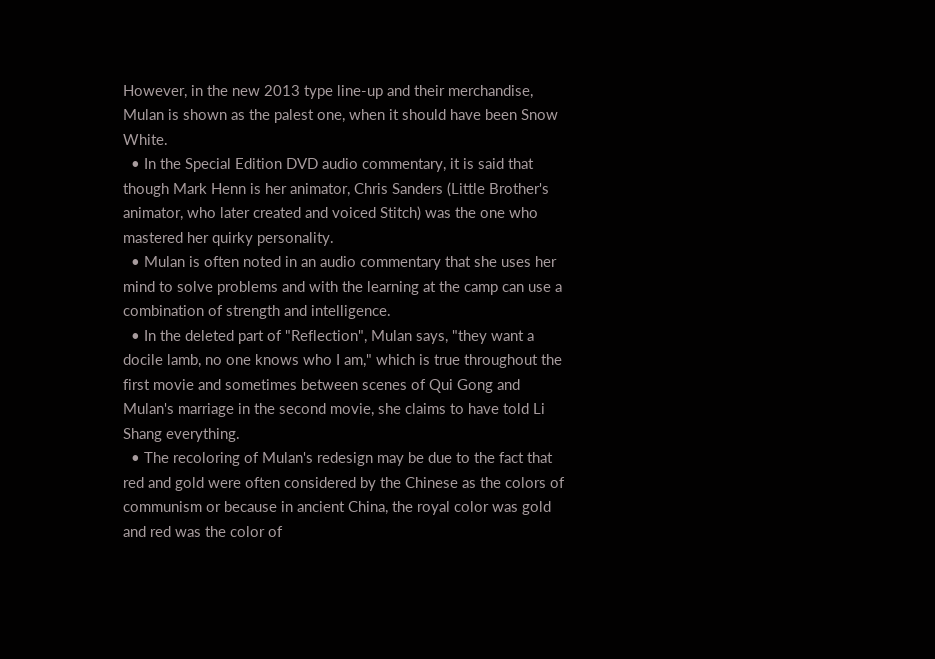However, in the new 2013 type line-up and their merchandise, Mulan is shown as the palest one, when it should have been Snow White.
  • In the Special Edition DVD audio commentary, it is said that though Mark Henn is her animator, Chris Sanders (Little Brother's animator, who later created and voiced Stitch) was the one who mastered her quirky personality.
  • Mulan is often noted in an audio commentary that she uses her mind to solve problems and with the learning at the camp can use a combination of strength and intelligence.
  • In the deleted part of "Reflection", Mulan says, "they want a docile lamb, no one knows who I am," which is true throughout the first movie and sometimes between scenes of Qui Gong and Mulan's marriage in the second movie, she claims to have told Li Shang everything.
  • The recoloring of Mulan's redesign may be due to the fact that red and gold were often considered by the Chinese as the colors of communism or because in ancient China, the royal color was gold and red was the color of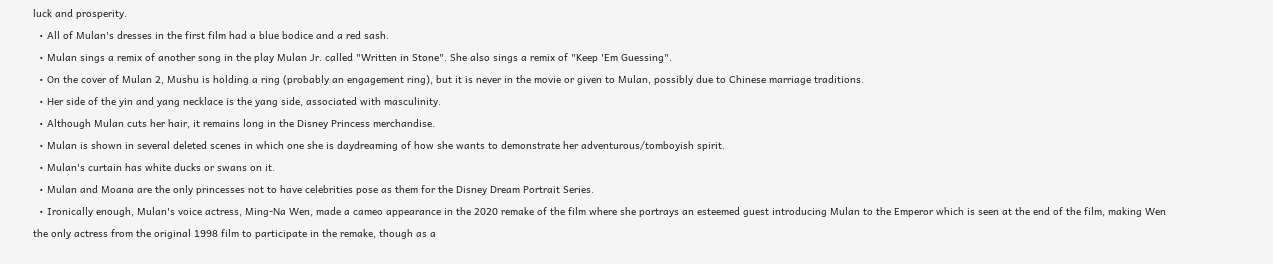luck and prosperity.
  • All of Mulan's dresses in the first film had a blue bodice and a red sash.
  • Mulan sings a remix of another song in the play Mulan Jr. called "Written in Stone". She also sings a remix of "Keep 'Em Guessing".
  • On the cover of Mulan 2, Mushu is holding a ring (probably an engagement ring), but it is never in the movie or given to Mulan, possibly due to Chinese marriage traditions.
  • Her side of the yin and yang necklace is the yang side, associated with masculinity.
  • Although Mulan cuts her hair, it remains long in the Disney Princess merchandise.
  • Mulan is shown in several deleted scenes in which one she is daydreaming of how she wants to demonstrate her adventurous/tomboyish spirit.
  • Mulan's curtain has white ducks or swans on it.
  • Mulan and Moana are the only princesses not to have celebrities pose as them for the Disney Dream Portrait Series.
  • Ironically enough, Mulan's voice actress, Ming-Na Wen, made a cameo appearance in the 2020 remake of the film where she portrays an esteemed guest introducing Mulan to the Emperor which is seen at the end of the film, making Wen the only actress from the original 1998 film to participate in the remake, though as a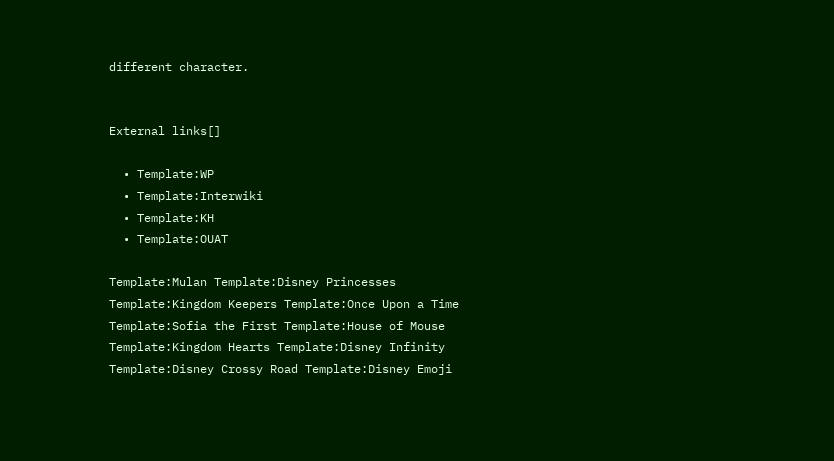different character.


External links[]

  • Template:WP
  • Template:Interwiki
  • Template:KH
  • Template:OUAT

Template:Mulan Template:Disney Princesses Template:Kingdom Keepers Template:Once Upon a Time Template:Sofia the First Template:House of Mouse Template:Kingdom Hearts Template:Disney Infinity Template:Disney Crossy Road Template:Disney Emoji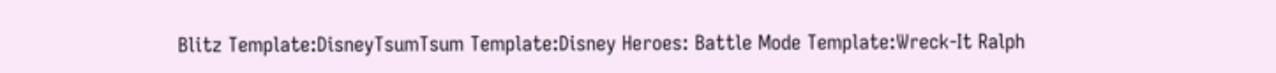Blitz Template:DisneyTsumTsum Template:Disney Heroes: Battle Mode Template:Wreck-It Ralph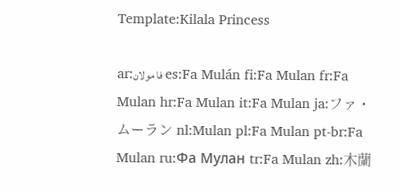Template:Kilala Princess

ar:فا مولان es:Fa Mulán fi:Fa Mulan fr:Fa Mulan hr:Fa Mulan it:Fa Mulan ja:ファ・ムーラン nl:Mulan pl:Fa Mulan pt-br:Fa Mulan ru:Фа Мулан tr:Fa Mulan zh:木蘭